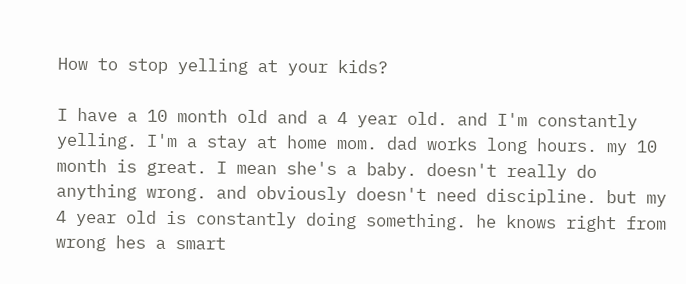How to stop yelling at your kids?

I have a 10 month old and a 4 year old. and I'm constantly yelling. I'm a stay at home mom. dad works long hours. my 10 month is great. I mean she's a baby. doesn't really do anything wrong. and obviously doesn't need discipline. but my 4 year old is constantly doing something. he knows right from wrong hes a smart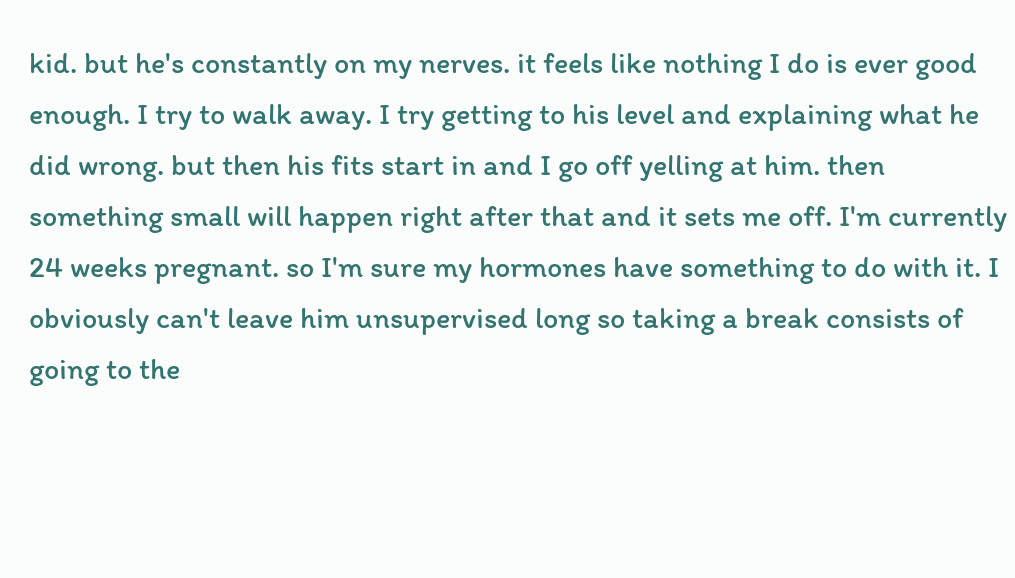kid. but he's constantly on my nerves. it feels like nothing I do is ever good enough. I try to walk away. I try getting to his level and explaining what he did wrong. but then his fits start in and I go off yelling at him. then something small will happen right after that and it sets me off. I'm currently 24 weeks pregnant. so I'm sure my hormones have something to do with it. I obviously can't leave him unsupervised long so taking a break consists of going to the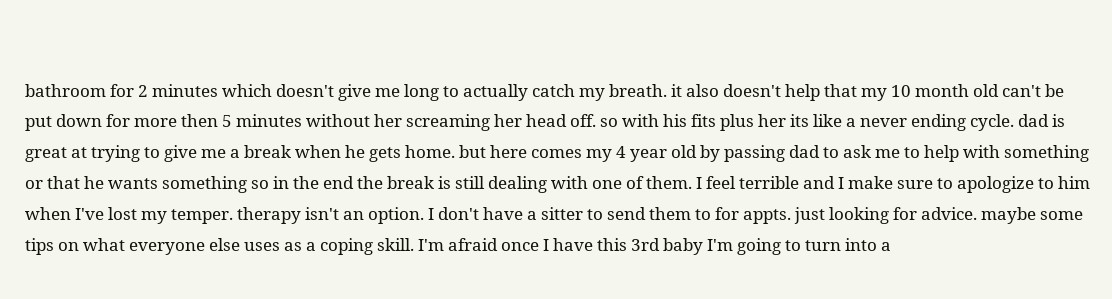bathroom for 2 minutes which doesn't give me long to actually catch my breath. it also doesn't help that my 10 month old can't be put down for more then 5 minutes without her screaming her head off. so with his fits plus her its like a never ending cycle. dad is great at trying to give me a break when he gets home. but here comes my 4 year old by passing dad to ask me to help with something or that he wants something so in the end the break is still dealing with one of them. I feel terrible and I make sure to apologize to him when I've lost my temper. therapy isn't an option. I don't have a sitter to send them to for appts. just looking for advice. maybe some tips on what everyone else uses as a coping skill. I'm afraid once I have this 3rd baby I'm going to turn into a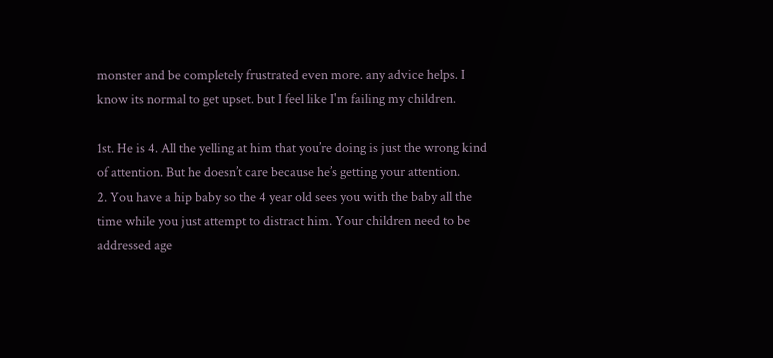monster and be completely frustrated even more. any advice helps. I know its normal to get upset. but I feel like I'm failing my children.

1st. He is 4. All the yelling at him that you’re doing is just the wrong kind of attention. But he doesn’t care because he’s getting your attention.
2. You have a hip baby so the 4 year old sees you with the baby all the time while you just attempt to distract him. Your children need to be addressed age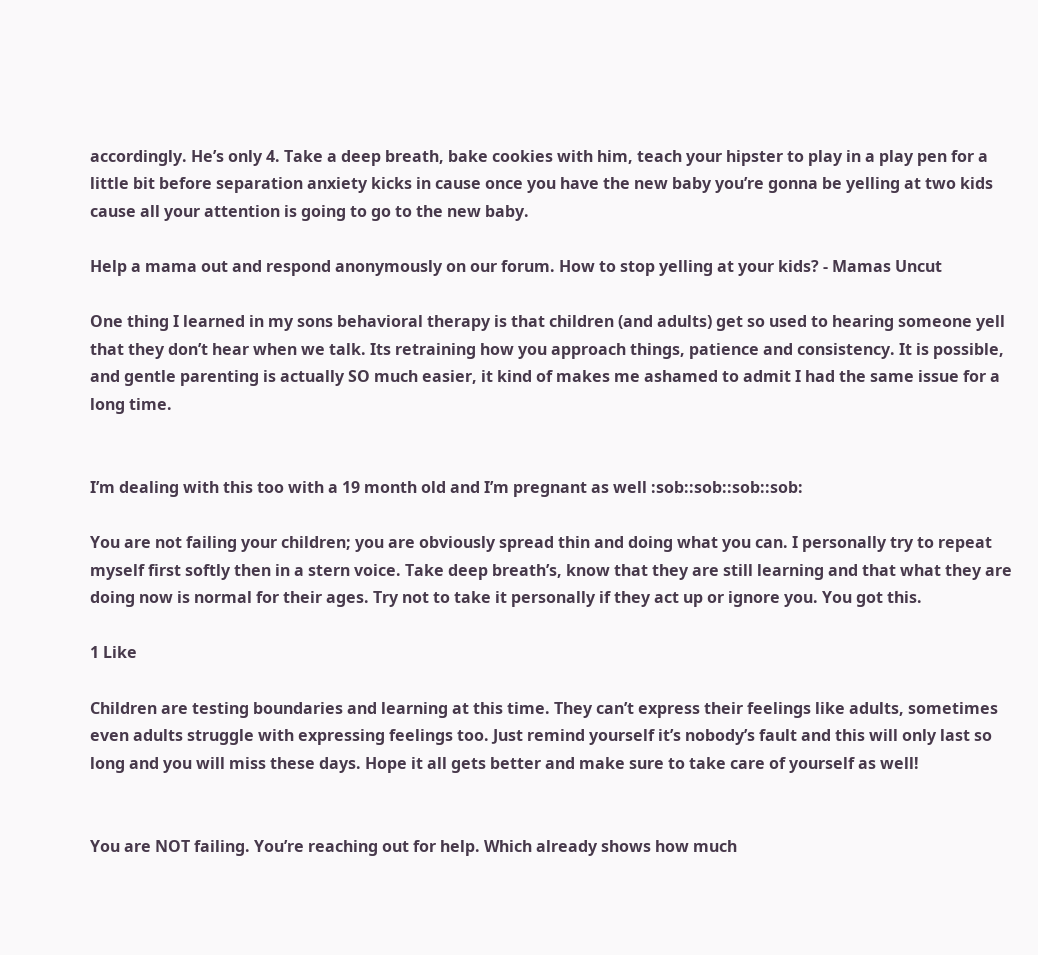accordingly. He’s only 4. Take a deep breath, bake cookies with him, teach your hipster to play in a play pen for a little bit before separation anxiety kicks in cause once you have the new baby you’re gonna be yelling at two kids cause all your attention is going to go to the new baby.

Help a mama out and respond anonymously on our forum. How to stop yelling at your kids? - Mamas Uncut

One thing I learned in my sons behavioral therapy is that children (and adults) get so used to hearing someone yell that they don’t hear when we talk. Its retraining how you approach things, patience and consistency. It is possible, and gentle parenting is actually SO much easier, it kind of makes me ashamed to admit I had the same issue for a long time.


I’m dealing with this too with a 19 month old and I’m pregnant as well :sob::sob::sob::sob:

You are not failing your children; you are obviously spread thin and doing what you can. I personally try to repeat myself first softly then in a stern voice. Take deep breath’s, know that they are still learning and that what they are doing now is normal for their ages. Try not to take it personally if they act up or ignore you. You got this.

1 Like

Children are testing boundaries and learning at this time. They can’t express their feelings like adults, sometimes even adults struggle with expressing feelings too. Just remind yourself it’s nobody’s fault and this will only last so long and you will miss these days. Hope it all gets better and make sure to take care of yourself as well!


You are NOT failing. You’re reaching out for help. Which already shows how much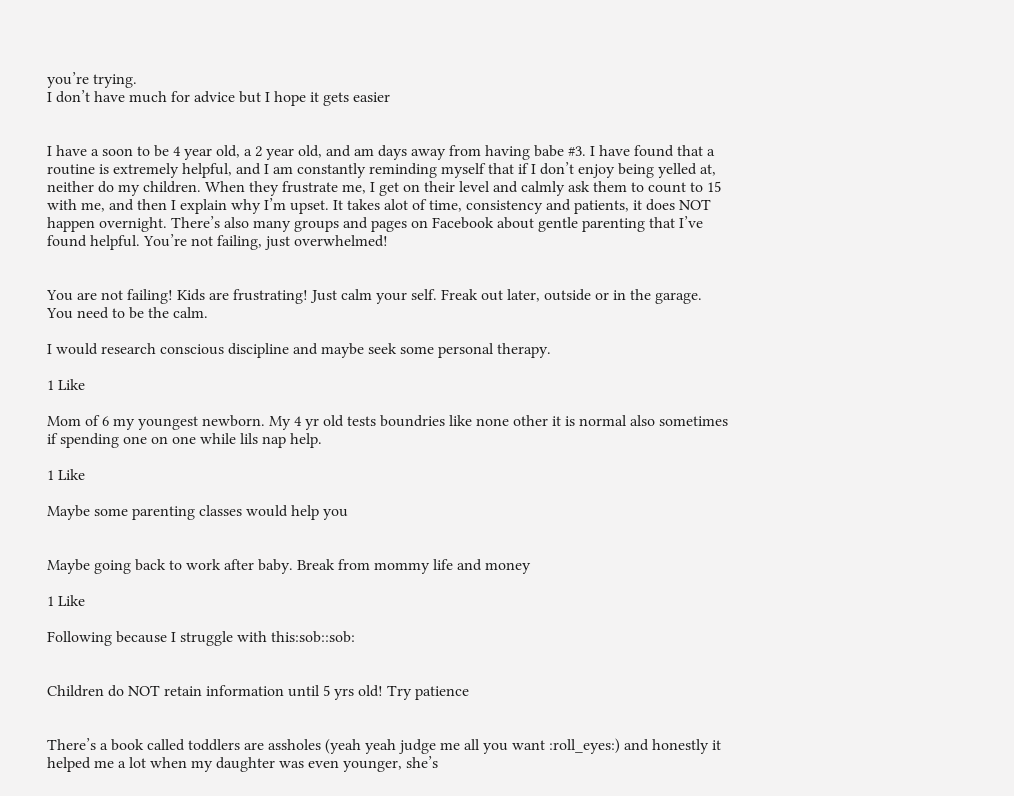you’re trying.
I don’t have much for advice but I hope it gets easier


I have a soon to be 4 year old, a 2 year old, and am days away from having babe #3. I have found that a routine is extremely helpful, and I am constantly reminding myself that if I don’t enjoy being yelled at, neither do my children. When they frustrate me, I get on their level and calmly ask them to count to 15 with me, and then I explain why I’m upset. It takes alot of time, consistency and patients, it does NOT happen overnight. There’s also many groups and pages on Facebook about gentle parenting that I’ve found helpful. You’re not failing, just overwhelmed!


You are not failing! Kids are frustrating! Just calm your self. Freak out later, outside or in the garage. You need to be the calm.

I would research conscious discipline and maybe seek some personal therapy.

1 Like

Mom of 6 my youngest newborn. My 4 yr old tests boundries like none other it is normal also sometimes if spending one on one while lils nap help.

1 Like

Maybe some parenting classes would help you


Maybe going back to work after baby. Break from mommy life and money

1 Like

Following because I struggle with this:sob::sob:


Children do NOT retain information until 5 yrs old! Try patience


There’s a book called toddlers are assholes (yeah yeah judge me all you want :roll_eyes:) and honestly it helped me a lot when my daughter was even younger, she’s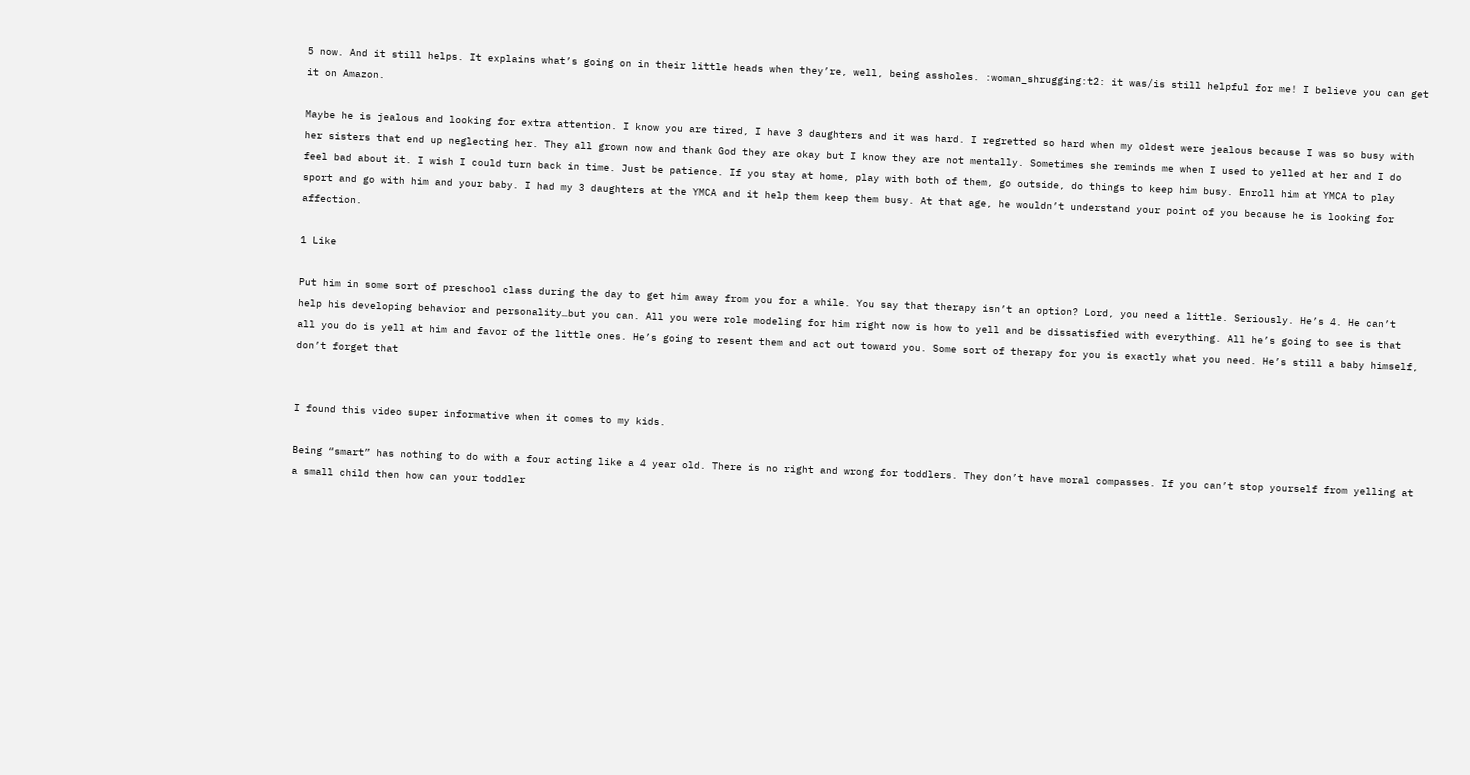5 now. And it still helps. It explains what’s going on in their little heads when they’re, well, being assholes. :woman_shrugging:t2: it was/is still helpful for me! I believe you can get it on Amazon.

Maybe he is jealous and looking for extra attention. I know you are tired, I have 3 daughters and it was hard. I regretted so hard when my oldest were jealous because I was so busy with her sisters that end up neglecting her. They all grown now and thank God they are okay but I know they are not mentally. Sometimes she reminds me when I used to yelled at her and I do feel bad about it. I wish I could turn back in time. Just be patience. If you stay at home, play with both of them, go outside, do things to keep him busy. Enroll him at YMCA to play sport and go with him and your baby. I had my 3 daughters at the YMCA and it help them keep them busy. At that age, he wouldn’t understand your point of you because he is looking for affection.

1 Like

Put him in some sort of preschool class during the day to get him away from you for a while. You say that therapy isn’t an option? Lord, you need a little. Seriously. He’s 4. He can’t help his developing behavior and personality…but you can. All you were role modeling for him right now is how to yell and be dissatisfied with everything. All he’s going to see is that all you do is yell at him and favor of the little ones. He’s going to resent them and act out toward you. Some sort of therapy for you is exactly what you need. He’s still a baby himself, don’t forget that


I found this video super informative when it comes to my kids.

Being “smart” has nothing to do with a four acting like a 4 year old. There is no right and wrong for toddlers. They don’t have moral compasses. If you can’t stop yourself from yelling at a small child then how can your toddler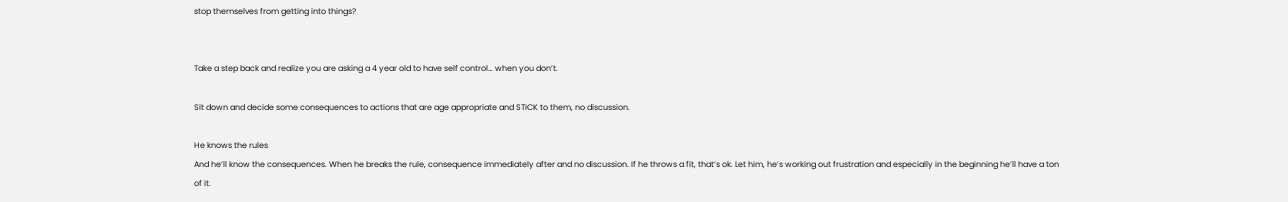stop themselves from getting into things?


Take a step back and realize you are asking a 4 year old to have self control… when you don’t.

Sit down and decide some consequences to actions that are age appropriate and STICK to them, no discussion.

He knows the rules
And he’ll know the consequences. When he breaks the rule, consequence immediately after and no discussion. If he throws a fit, that’s ok. Let him, he’s working out frustration and especially in the beginning he’ll have a ton of it.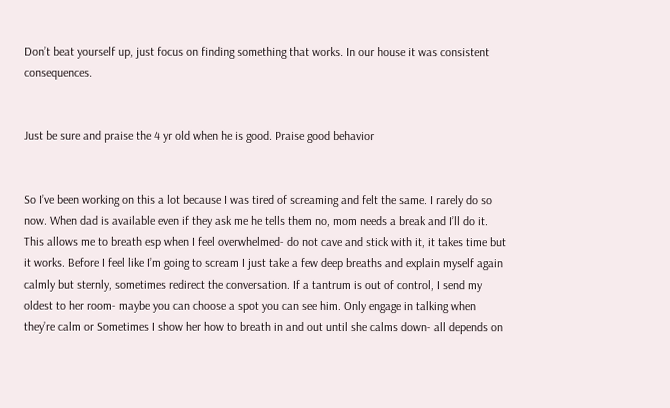Don’t beat yourself up, just focus on finding something that works. In our house it was consistent consequences.


Just be sure and praise the 4 yr old when he is good. Praise good behavior


So I’ve been working on this a lot because I was tired of screaming and felt the same. I rarely do so now. When dad is available even if they ask me he tells them no, mom needs a break and I’ll do it. This allows me to breath esp when I feel overwhelmed- do not cave and stick with it, it takes time but it works. Before I feel like I’m going to scream I just take a few deep breaths and explain myself again calmly but sternly, sometimes redirect the conversation. If a tantrum is out of control, I send my oldest to her room- maybe you can choose a spot you can see him. Only engage in talking when they’re calm or Sometimes I show her how to breath in and out until she calms down- all depends on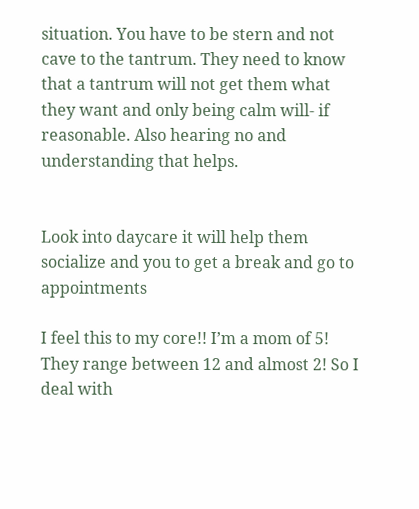situation. You have to be stern and not cave to the tantrum. They need to know that a tantrum will not get them what they want and only being calm will- if reasonable. Also hearing no and understanding that helps.


Look into daycare it will help them socialize and you to get a break and go to appointments

I feel this to my core!! I’m a mom of 5! They range between 12 and almost 2! So I deal with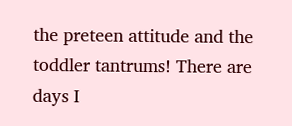the preteen attitude and the toddler tantrums! There are days I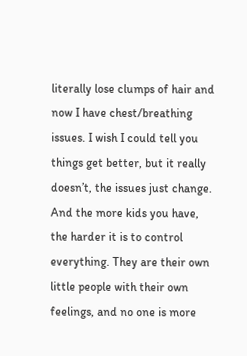literally lose clumps of hair and now I have chest/breathing issues. I wish I could tell you things get better, but it really doesn’t, the issues just change. And the more kids you have, the harder it is to control everything. They are their own little people with their own feelings, and no one is more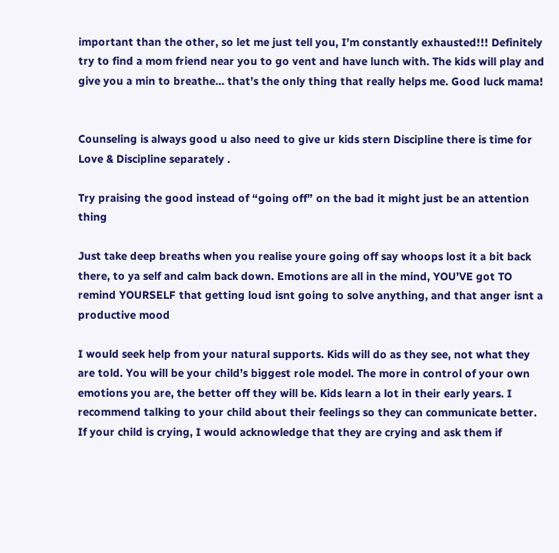important than the other, so let me just tell you, I’m constantly exhausted!!! Definitely try to find a mom friend near you to go vent and have lunch with. The kids will play and give you a min to breathe… that’s the only thing that really helps me. Good luck mama!


Counseling is always good u also need to give ur kids stern Discipline there is time for Love & Discipline separately .

Try praising the good instead of “going off” on the bad it might just be an attention thing

Just take deep breaths when you realise youre going off say whoops lost it a bit back there, to ya self and calm back down. Emotions are all in the mind, YOU’VE got TO remind YOURSELF that getting loud isnt going to solve anything, and that anger isnt a productive mood

I would seek help from your natural supports. Kids will do as they see, not what they are told. You will be your child’s biggest role model. The more in control of your own emotions you are, the better off they will be. Kids learn a lot in their early years. I recommend talking to your child about their feelings so they can communicate better. If your child is crying, I would acknowledge that they are crying and ask them if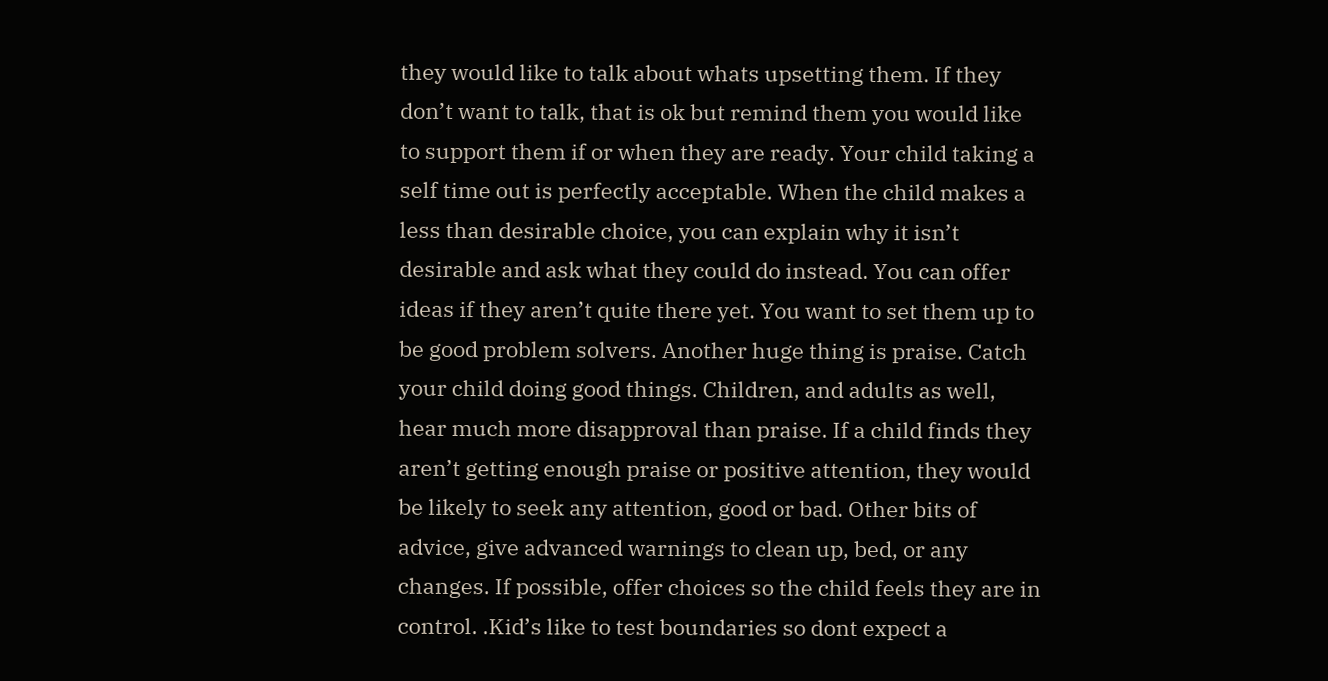they would like to talk about whats upsetting them. If they don’t want to talk, that is ok but remind them you would like to support them if or when they are ready. Your child taking a self time out is perfectly acceptable. When the child makes a less than desirable choice, you can explain why it isn’t desirable and ask what they could do instead. You can offer ideas if they aren’t quite there yet. You want to set them up to be good problem solvers. Another huge thing is praise. Catch your child doing good things. Children, and adults as well, hear much more disapproval than praise. If a child finds they aren’t getting enough praise or positive attention, they would be likely to seek any attention, good or bad. Other bits of advice, give advanced warnings to clean up, bed, or any changes. If possible, offer choices so the child feels they are in control. .Kid’s like to test boundaries so dont expect a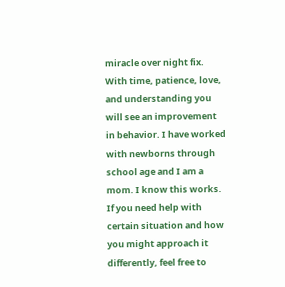miracle over night fix. With time, patience, love, and understanding you will see an improvement in behavior. I have worked with newborns through school age and I am a mom. I know this works. If you need help with certain situation and how you might approach it differently, feel free to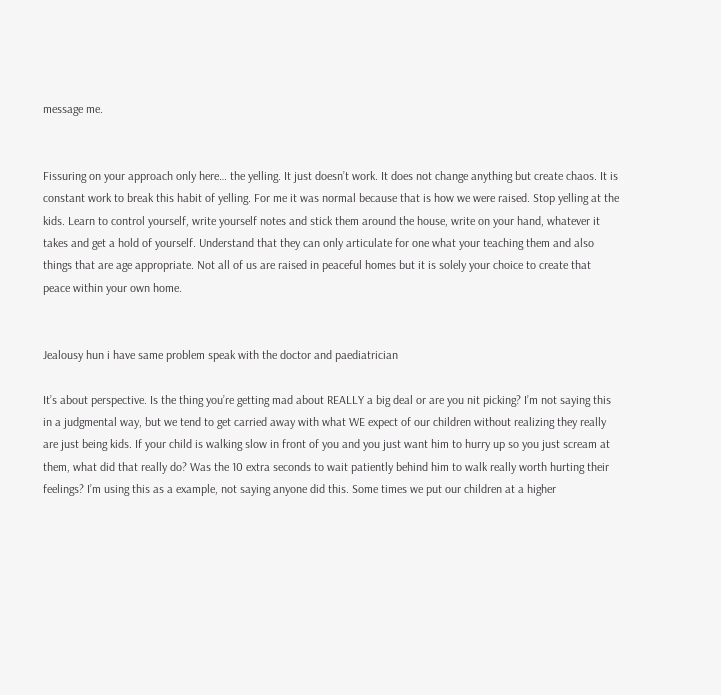message me.


Fissuring on your approach only here… the yelling. It just doesn’t work. It does not change anything but create chaos. It is constant work to break this habit of yelling. For me it was normal because that is how we were raised. Stop yelling at the kids. Learn to control yourself, write yourself notes and stick them around the house, write on your hand, whatever it takes and get a hold of yourself. Understand that they can only articulate for one what your teaching them and also things that are age appropriate. Not all of us are raised in peaceful homes but it is solely your choice to create that peace within your own home.


Jealousy hun i have same problem speak with the doctor and paediatrician

It’s about perspective. Is the thing you’re getting mad about REALLY a big deal or are you nit picking? I’m not saying this in a judgmental way, but we tend to get carried away with what WE expect of our children without realizing they really are just being kids. If your child is walking slow in front of you and you just want him to hurry up so you just scream at them, what did that really do? Was the 10 extra seconds to wait patiently behind him to walk really worth hurting their feelings? I’m using this as a example, not saying anyone did this. Some times we put our children at a higher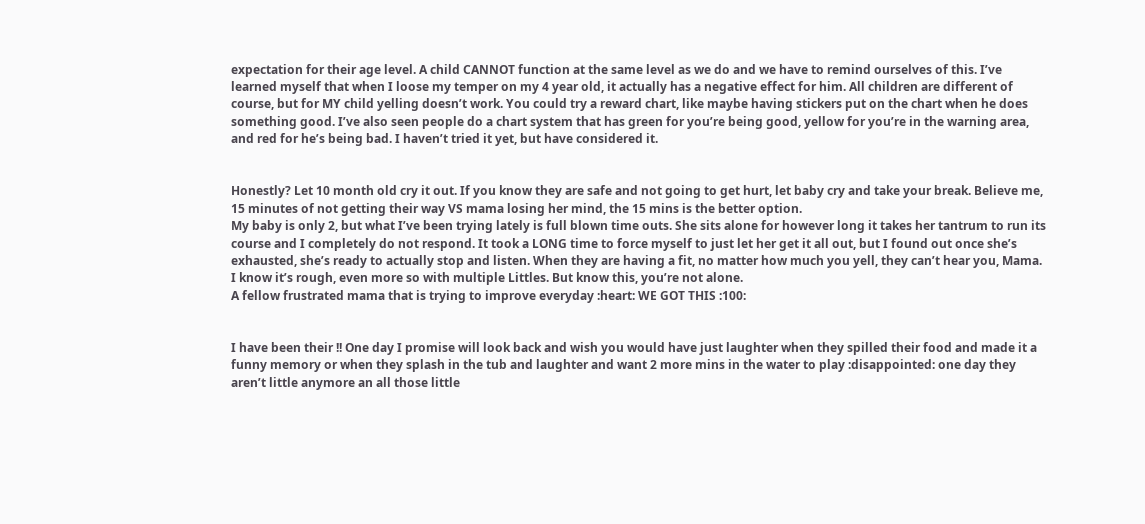expectation for their age level. A child CANNOT function at the same level as we do and we have to remind ourselves of this. I’ve learned myself that when I loose my temper on my 4 year old, it actually has a negative effect for him. All children are different of course, but for MY child yelling doesn’t work. You could try a reward chart, like maybe having stickers put on the chart when he does something good. I’ve also seen people do a chart system that has green for you’re being good, yellow for you’re in the warning area, and red for he’s being bad. I haven’t tried it yet, but have considered it.


Honestly? Let 10 month old cry it out. If you know they are safe and not going to get hurt, let baby cry and take your break. Believe me, 15 minutes of not getting their way VS mama losing her mind, the 15 mins is the better option.
My baby is only 2, but what I’ve been trying lately is full blown time outs. She sits alone for however long it takes her tantrum to run its course and I completely do not respond. It took a LONG time to force myself to just let her get it all out, but I found out once she’s exhausted, she’s ready to actually stop and listen. When they are having a fit, no matter how much you yell, they can’t hear you, Mama. I know it’s rough, even more so with multiple Littles. But know this, you’re not alone.
A fellow frustrated mama that is trying to improve everyday :heart: WE GOT THIS :100:


I have been their !! One day I promise will look back and wish you would have just laughter when they spilled their food and made it a funny memory or when they splash in the tub and laughter and want 2 more mins in the water to play :disappointed: one day they aren’t little anymore an all those little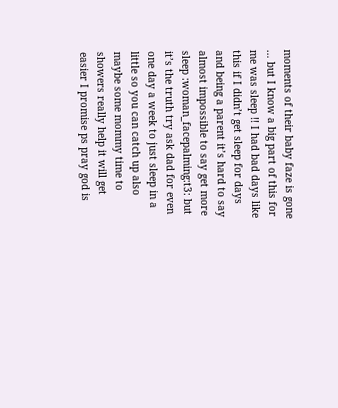moments of their baby faze is gone … but I know a big part of this for me was sleep !! I had bad days like this if I didn’t get sleep for days and being a parent it’s hard to say almost impossible to say get more sleep :woman_facepalming:t3: but it’s the truth try ask dad for even one day a week to just sleep in a little so you can catch up also maybe some mommy time to showers really help it will get easier I promise ps pray god is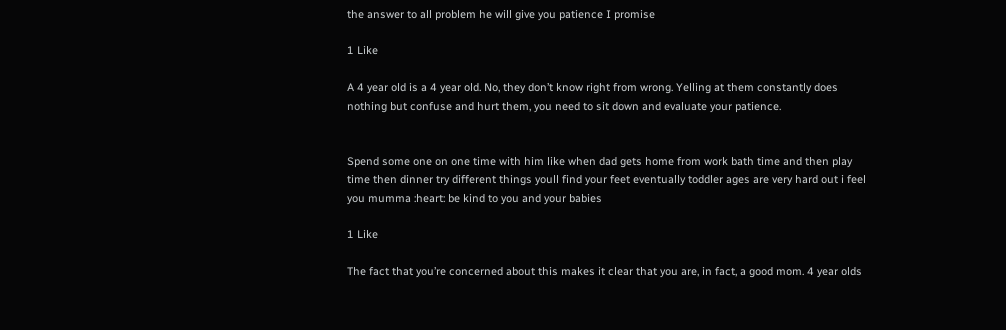the answer to all problem he will give you patience I promise

1 Like

A 4 year old is a 4 year old. No, they don’t know right from wrong. Yelling at them constantly does nothing but confuse and hurt them, you need to sit down and evaluate your patience.


Spend some one on one time with him like when dad gets home from work bath time and then play time then dinner try different things youll find your feet eventually toddler ages are very hard out i feel you mumma :heart: be kind to you and your babies

1 Like

The fact that you’re concerned about this makes it clear that you are, in fact, a good mom. 4 year olds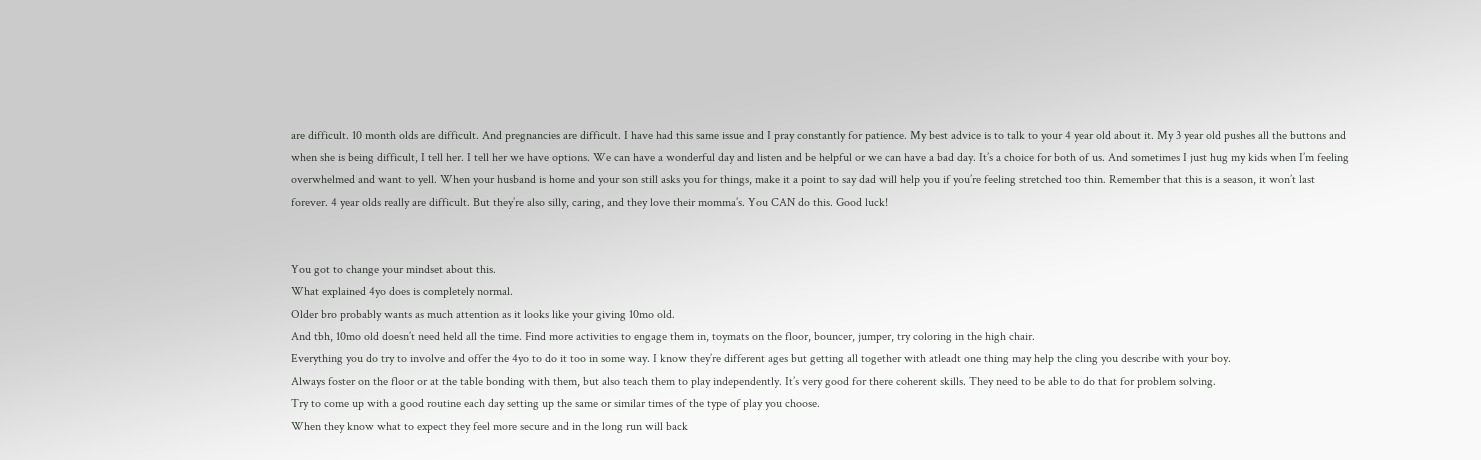are difficult. 10 month olds are difficult. And pregnancies are difficult. I have had this same issue and I pray constantly for patience. My best advice is to talk to your 4 year old about it. My 3 year old pushes all the buttons and when she is being difficult, I tell her. I tell her we have options. We can have a wonderful day and listen and be helpful or we can have a bad day. It’s a choice for both of us. And sometimes I just hug my kids when I’m feeling overwhelmed and want to yell. When your husband is home and your son still asks you for things, make it a point to say dad will help you if you’re feeling stretched too thin. Remember that this is a season, it won’t last forever. 4 year olds really are difficult. But they’re also silly, caring, and they love their momma’s. You CAN do this. Good luck!


You got to change your mindset about this.
What explained 4yo does is completely normal.
Older bro probably wants as much attention as it looks like your giving 10mo old.
And tbh, 10mo old doesn’t need held all the time. Find more activities to engage them in, toymats on the floor, bouncer, jumper, try coloring in the high chair.
Everything you do try to involve and offer the 4yo to do it too in some way. I know they’re different ages but getting all together with atleadt one thing may help the cling you describe with your boy.
Always foster on the floor or at the table bonding with them, but also teach them to play independently. It’s very good for there coherent skills. They need to be able to do that for problem solving.
Try to come up with a good routine each day setting up the same or similar times of the type of play you choose.
When they know what to expect they feel more secure and in the long run will back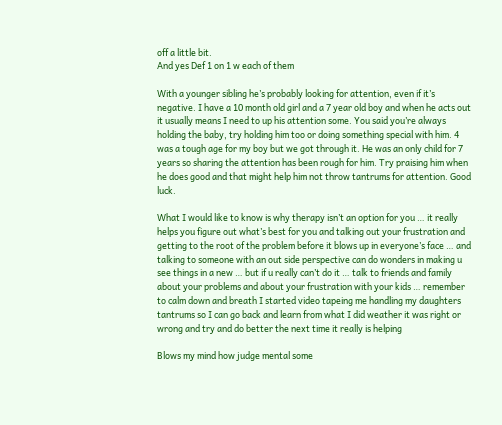off a little bit.
And yes Def 1 on 1 w each of them

With a younger sibling he’s probably looking for attention, even if it’s negative. I have a 10 month old girl and a 7 year old boy and when he acts out it usually means I need to up his attention some. You said you’re always holding the baby, try holding him too or doing something special with him. 4 was a tough age for my boy but we got through it. He was an only child for 7 years so sharing the attention has been rough for him. Try praising him when he does good and that might help him not throw tantrums for attention. Good luck.

What I would like to know is why therapy isn’t an option for you … it really helps you figure out what’s best for you and talking out your frustration and getting to the root of the problem before it blows up in everyone’s face … and talking to someone with an out side perspective can do wonders in making u see things in a new … but if u really can’t do it … talk to friends and family about your problems and about your frustration with your kids … remember to calm down and breath I started video tapeing me handling my daughters tantrums so I can go back and learn from what I did weather it was right or wrong and try and do better the next time it really is helping

Blows my mind how judge mental some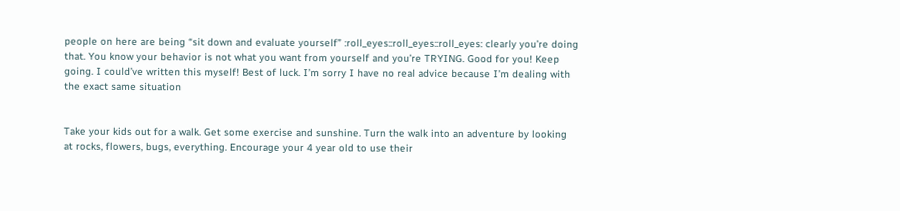people on here are being “sit down and evaluate yourself” :roll_eyes::roll_eyes::roll_eyes: clearly you’re doing that. You know your behavior is not what you want from yourself and you’re TRYING. Good for you! Keep going. I could’ve written this myself! Best of luck. I’m sorry I have no real advice because I’m dealing with the exact same situation


Take your kids out for a walk. Get some exercise and sunshine. Turn the walk into an adventure by looking at rocks, flowers, bugs, everything. Encourage your 4 year old to use their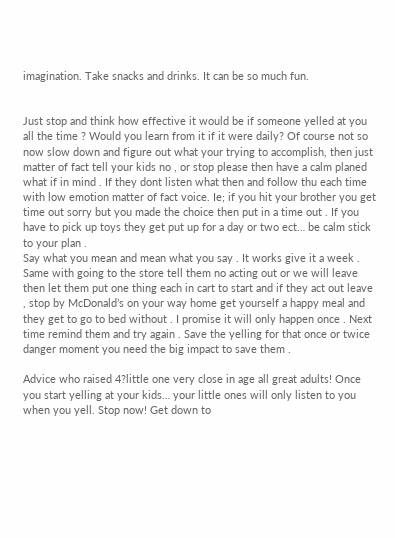imagination. Take snacks and drinks. It can be so much fun.


Just stop and think how effective it would be if someone yelled at you all the time ? Would you learn from it if it were daily? Of course not so now slow down and figure out what your trying to accomplish, then just matter of fact tell your kids no , or stop please then have a calm planed what if in mind . If they dont listen what then and follow thu each time with low emotion matter of fact voice. Ie; if you hit your brother you get time out sorry but you made the choice then put in a time out . If you have to pick up toys they get put up for a day or two ect… be calm stick to your plan .
Say what you mean and mean what you say . It works give it a week .
Same with going to the store tell them no acting out or we will leave then let them put one thing each in cart to start and if they act out leave , stop by McDonald’s on your way home get yourself a happy meal and they get to go to bed without . I promise it will only happen once . Next time remind them and try again . Save the yelling for that once or twice danger moment you need the big impact to save them .

Advice who raised 4?little one very close in age all great adults! Once you start yelling at your kids… your little ones will only listen to you when you yell. Stop now! Get down to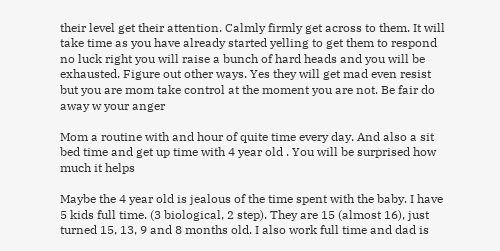their level get their attention. Calmly firmly get across to them. It will take time as you have already started yelling to get them to respond no luck right you will raise a bunch of hard heads and you will be exhausted. Figure out other ways. Yes they will get mad even resist but you are mom take control at the moment you are not. Be fair do away w your anger

Mom a routine with and hour of quite time every day. And also a sit bed time and get up time with 4 year old . You will be surprised how much it helps

Maybe the 4 year old is jealous of the time spent with the baby. I have 5 kids full time. (3 biological, 2 step). They are 15 (almost 16), just turned 15, 13, 9 and 8 months old. I also work full time and dad is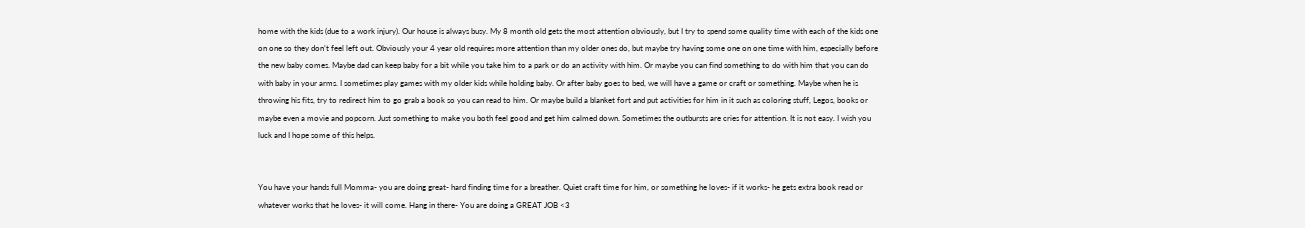home with the kids (due to a work injury). Our house is always busy. My 8 month old gets the most attention obviously, but I try to spend some quality time with each of the kids one on one so they don’t feel left out. Obviously your 4 year old requires more attention than my older ones do, but maybe try having some one on one time with him, especially before the new baby comes. Maybe dad can keep baby for a bit while you take him to a park or do an activity with him. Or maybe you can find something to do with him that you can do with baby in your arms. I sometimes play games with my older kids while holding baby. Or after baby goes to bed, we will have a game or craft or something. Maybe when he is throwing his fits, try to redirect him to go grab a book so you can read to him. Or maybe build a blanket fort and put activities for him in it such as coloring stuff, Legos, books or maybe even a movie and popcorn. Just something to make you both feel good and get him calmed down. Sometimes the outbursts are cries for attention. It is not easy. I wish you luck and I hope some of this helps.


You have your hands full Momma- you are doing great- hard finding time for a breather. Quiet craft time for him, or something he loves- if it works- he gets extra book read or whatever works that he loves- it will come. Hang in there- You are doing a GREAT JOB <3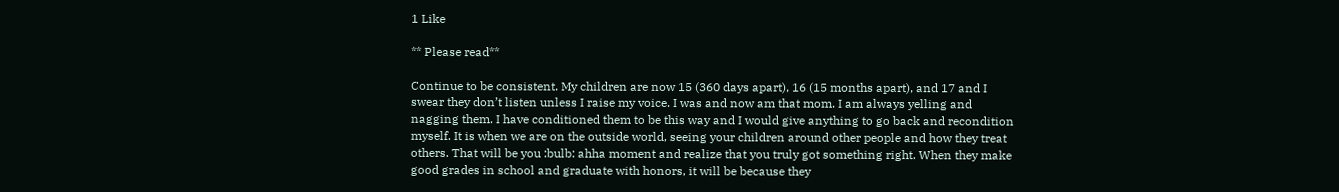1 Like

** Please read**

Continue to be consistent. My children are now 15 (360 days apart), 16 (15 months apart), and 17 and I swear they don’t listen unless I raise my voice. I was and now am that mom. I am always yelling and nagging them. I have conditioned them to be this way and I would give anything to go back and recondition myself. It is when we are on the outside world, seeing your children around other people and how they treat others. That will be you :bulb: ahha moment and realize that you truly got something right. When they make good grades in school and graduate with honors, it will be because they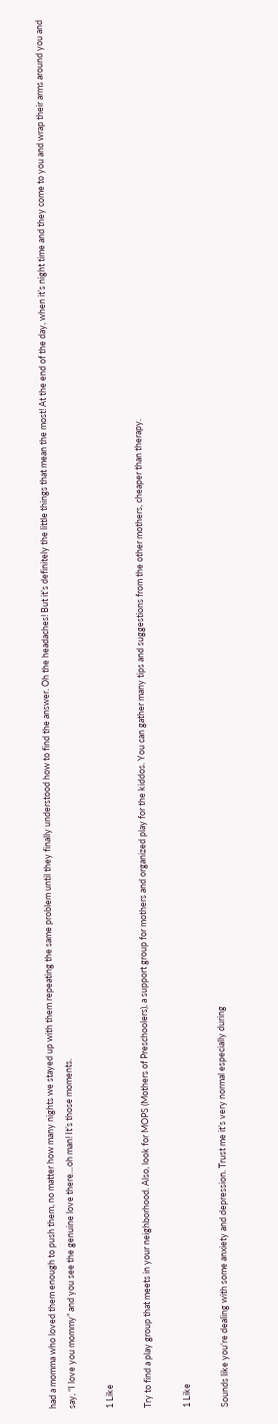had a momma who loved them enough to push them, no matter how many nights we stayed up with them repeating the same problem until they finally understood how to find the answer. Oh the headaches! But it’s definitely the little things that mean the most! At the end of the day, when it’s night time and they come to you and wrap their arms around you and say, “I love you mommy” and you see the genuine love there…oh man! It’s those moments.

1 Like

Try to find a play group that meets in your neighborhood. Also, look for MOPS (Mothers of Preschoolers), a support group for mothers and organized play for the kiddos. You can gather many tips and suggestions from the other mothers, cheaper than therapy.

1 Like

Sounds like you’re dealing with some anxiety and depression. Trust me it’s very normal especially during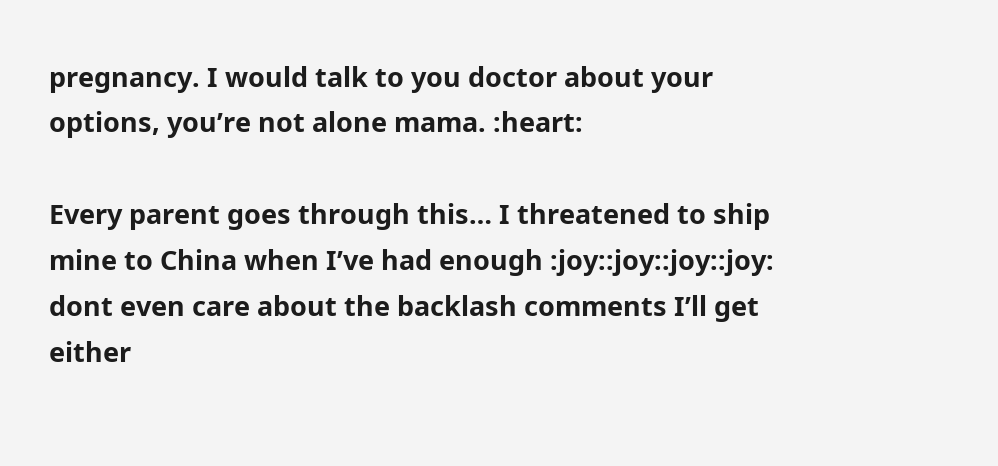pregnancy. I would talk to you doctor about your options, you’re not alone mama. :heart:

Every parent goes through this… I threatened to ship mine to China when I’ve had enough :joy::joy::joy::joy: dont even care about the backlash comments I’ll get either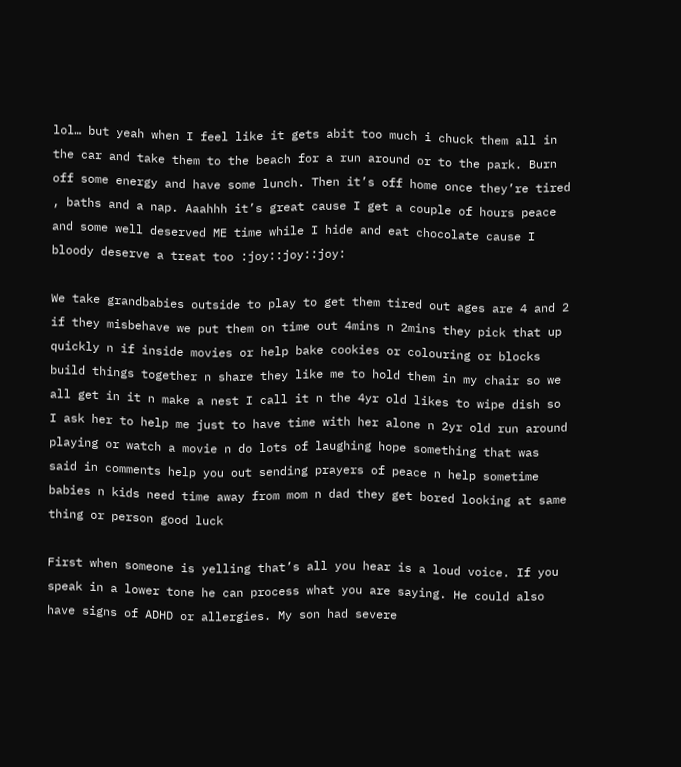lol… but yeah when I feel like it gets abit too much i chuck them all in the car and take them to the beach for a run around or to the park. Burn off some energy and have some lunch. Then it’s off home once they’re tired , baths and a nap. Aaahhh it’s great cause I get a couple of hours peace and some well deserved ME time while I hide and eat chocolate cause I bloody deserve a treat too :joy::joy::joy:

We take grandbabies outside to play to get them tired out ages are 4 and 2 if they misbehave we put them on time out 4mins n 2mins they pick that up quickly n if inside movies or help bake cookies or colouring or blocks build things together n share they like me to hold them in my chair so we all get in it n make a nest I call it n the 4yr old likes to wipe dish so I ask her to help me just to have time with her alone n 2yr old run around playing or watch a movie n do lots of laughing hope something that was said in comments help you out sending prayers of peace n help sometime babies n kids need time away from mom n dad they get bored looking at same thing or person good luck

First when someone is yelling that’s all you hear is a loud voice. If you speak in a lower tone he can process what you are saying. He could also have signs of ADHD or allergies. My son had severe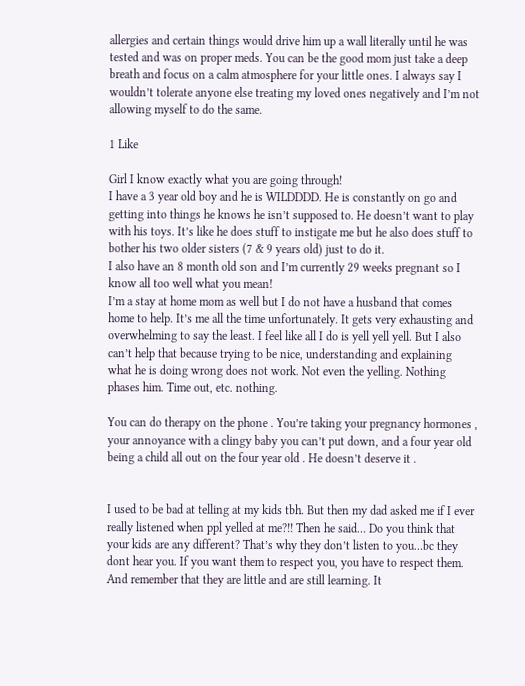allergies and certain things would drive him up a wall literally until he was tested and was on proper meds. You can be the good mom just take a deep breath and focus on a calm atmosphere for your little ones. I always say I wouldn’t tolerate anyone else treating my loved ones negatively and I’m not allowing myself to do the same.

1 Like

Girl I know exactly what you are going through!
I have a 3 year old boy and he is WILDDDD. He is constantly on go and getting into things he knows he isn’t supposed to. He doesn’t want to play with his toys. It’s like he does stuff to instigate me but he also does stuff to bother his two older sisters (7 & 9 years old) just to do it.
I also have an 8 month old son and I’m currently 29 weeks pregnant so I know all too well what you mean!
I’m a stay at home mom as well but I do not have a husband that comes home to help. It’s me all the time unfortunately. It gets very exhausting and overwhelming to say the least. I feel like all I do is yell yell yell. But I also can’t help that because trying to be nice, understanding and explaining what he is doing wrong does not work. Not even the yelling. Nothing phases him. Time out, etc. nothing.

You can do therapy on the phone . You’re taking your pregnancy hormones , your annoyance with a clingy baby you can’t put down, and a four year old being a child all out on the four year old . He doesn’t deserve it .


I used to be bad at telling at my kids tbh. But then my dad asked me if I ever really listened when ppl yelled at me?!! Then he said… Do you think that your kids are any different? That’s why they don’t listen to you…bc they dont hear you. If you want them to respect you, you have to respect them. And remember that they are little and are still learning. It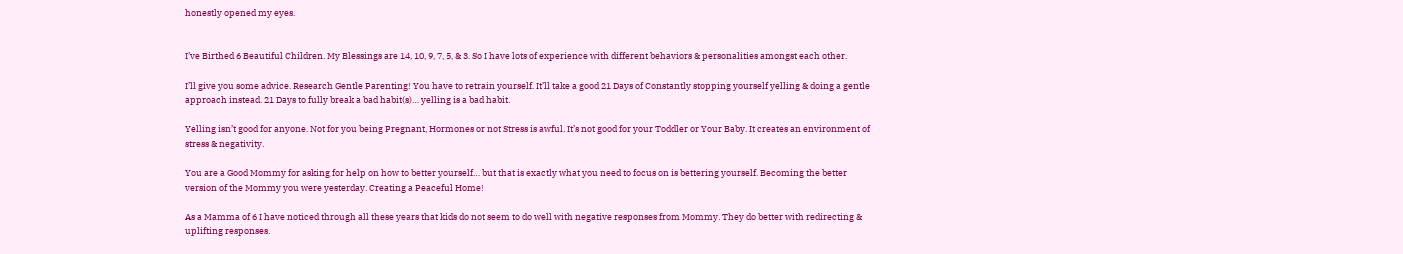honestly opened my eyes.


I’ve Birthed 6 Beautiful Children. My Blessings are 14, 10, 9, 7, 5, & 3. So I have lots of experience with different behaviors & personalities amongst each other.

I’ll give you some advice. Research Gentle Parenting! You have to retrain yourself. It’ll take a good 21 Days of Constantly stopping yourself yelling & doing a gentle approach instead. 21 Days to fully break a bad habit(s)… yelling is a bad habit.

Yelling isn’t good for anyone. Not for you being Pregnant, Hormones or not Stress is awful. It’s not good for your Toddler or Your Baby. It creates an environment of stress & negativity.

You are a Good Mommy for asking for help on how to better yourself… but that is exactly what you need to focus on is bettering yourself. Becoming the better version of the Mommy you were yesterday. Creating a Peaceful Home!

As a Mamma of 6 I have noticed through all these years that kids do not seem to do well with negative responses from Mommy. They do better with redirecting & uplifting responses.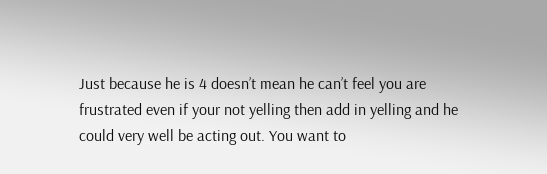Just because he is 4 doesn’t mean he can’t feel you are frustrated even if your not yelling then add in yelling and he could very well be acting out. You want to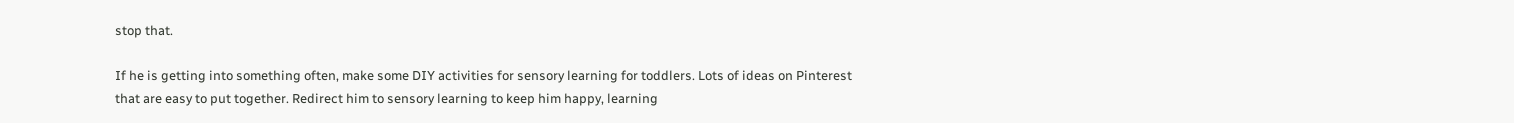stop that.

If he is getting into something often, make some DIY activities for sensory learning for toddlers. Lots of ideas on Pinterest that are easy to put together. Redirect him to sensory learning to keep him happy, learning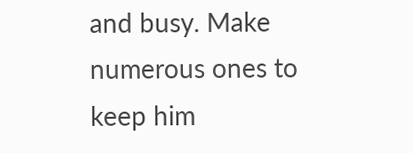and busy. Make numerous ones to keep him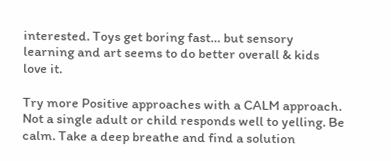interested. Toys get boring fast… but sensory learning and art seems to do better overall & kids love it.

Try more Positive approaches with a CALM approach. Not a single adult or child responds well to yelling. Be calm. Take a deep breathe and find a solution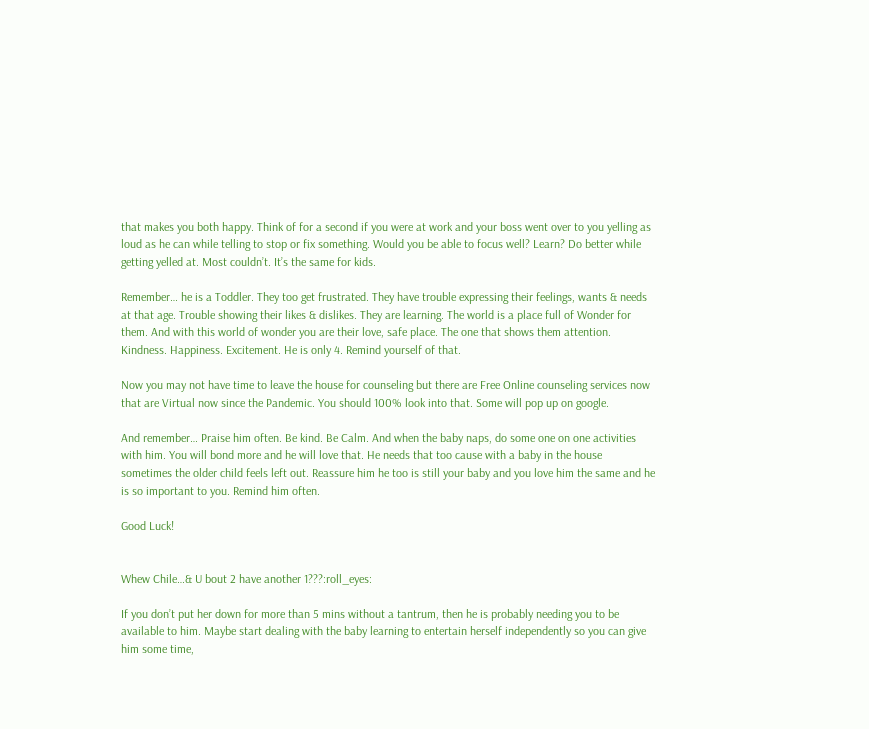that makes you both happy. Think of for a second if you were at work and your boss went over to you yelling as loud as he can while telling to stop or fix something. Would you be able to focus well? Learn? Do better while getting yelled at. Most couldn’t. It’s the same for kids.

Remember… he is a Toddler. They too get frustrated. They have trouble expressing their feelings, wants & needs at that age. Trouble showing their likes & dislikes. They are learning. The world is a place full of Wonder for them. And with this world of wonder you are their love, safe place. The one that shows them attention. Kindness. Happiness. Excitement. He is only 4. Remind yourself of that.

Now you may not have time to leave the house for counseling but there are Free Online counseling services now that are Virtual now since the Pandemic. You should 100% look into that. Some will pop up on google.

And remember… Praise him often. Be kind. Be Calm. And when the baby naps, do some one on one activities with him. You will bond more and he will love that. He needs that too cause with a baby in the house sometimes the older child feels left out. Reassure him he too is still your baby and you love him the same and he is so important to you. Remind him often.

Good Luck!


Whew Chile…& U bout 2 have another 1???:roll_eyes:

If you don’t put her down for more than 5 mins without a tantrum, then he is probably needing you to be available to him. Maybe start dealing with the baby learning to entertain herself independently so you can give him some time,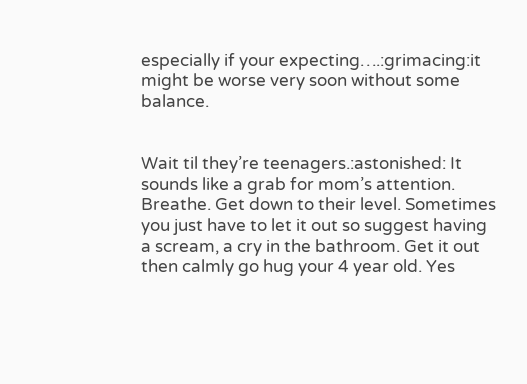especially if your expecting….:grimacing:it might be worse very soon without some balance.


Wait til they’re teenagers.:astonished: It sounds like a grab for mom’s attention. Breathe. Get down to their level. Sometimes you just have to let it out so suggest having a scream, a cry in the bathroom. Get it out then calmly go hug your 4 year old. Yes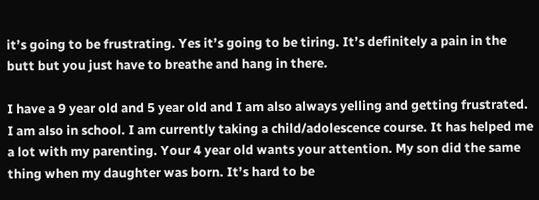it’s going to be frustrating. Yes it’s going to be tiring. It’s definitely a pain in the butt but you just have to breathe and hang in there.

I have a 9 year old and 5 year old and I am also always yelling and getting frustrated. I am also in school. I am currently taking a child/adolescence course. It has helped me a lot with my parenting. Your 4 year old wants your attention. My son did the same thing when my daughter was born. It’s hard to be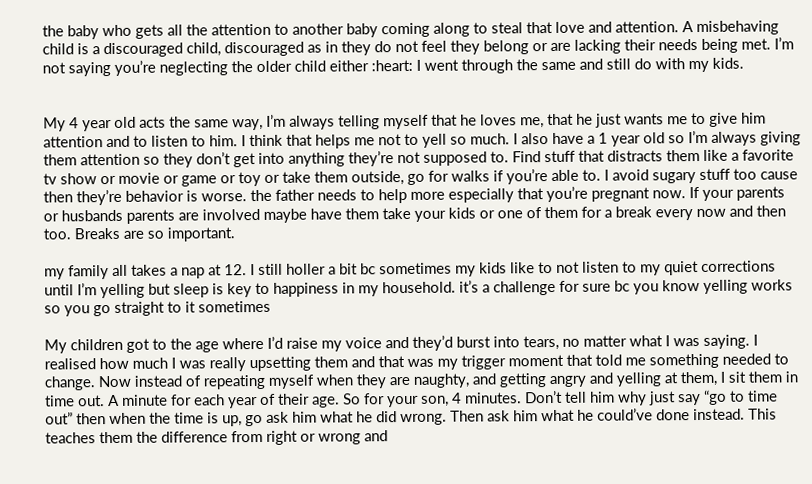the baby who gets all the attention to another baby coming along to steal that love and attention. A misbehaving child is a discouraged child, discouraged as in they do not feel they belong or are lacking their needs being met. I’m not saying you’re neglecting the older child either :heart: I went through the same and still do with my kids.


My 4 year old acts the same way, I’m always telling myself that he loves me, that he just wants me to give him attention and to listen to him. I think that helps me not to yell so much. I also have a 1 year old so I’m always giving them attention so they don’t get into anything they’re not supposed to. Find stuff that distracts them like a favorite tv show or movie or game or toy or take them outside, go for walks if you’re able to. I avoid sugary stuff too cause then they’re behavior is worse. the father needs to help more especially that you’re pregnant now. If your parents or husbands parents are involved maybe have them take your kids or one of them for a break every now and then too. Breaks are so important.

my family all takes a nap at 12. I still holler a bit bc sometimes my kids like to not listen to my quiet corrections until I’m yelling but sleep is key to happiness in my household. it’s a challenge for sure bc you know yelling works so you go straight to it sometimes

My children got to the age where I’d raise my voice and they’d burst into tears, no matter what I was saying. I realised how much I was really upsetting them and that was my trigger moment that told me something needed to change. Now instead of repeating myself when they are naughty, and getting angry and yelling at them, I sit them in time out. A minute for each year of their age. So for your son, 4 minutes. Don’t tell him why just say “go to time out” then when the time is up, go ask him what he did wrong. Then ask him what he could’ve done instead. This teaches them the difference from right or wrong and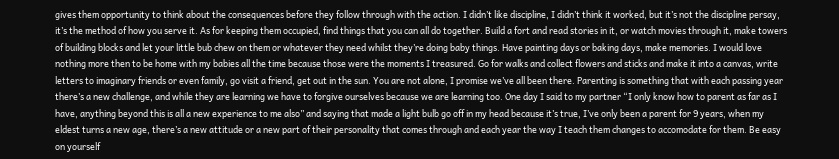gives them opportunity to think about the consequences before they follow through with the action. I didn’t like discipline, I didn’t think it worked, but it’s not the discipline persay, it’s the method of how you serve it. As for keeping them occupied, find things that you can all do together. Build a fort and read stories in it, or watch movies through it, make towers of building blocks and let your little bub chew on them or whatever they need whilst they’re doing baby things. Have painting days or baking days, make memories. I would love nothing more then to be home with my babies all the time because those were the moments I treasured. Go for walks and collect flowers and sticks and make it into a canvas, write letters to imaginary friends or even family, go visit a friend, get out in the sun. You are not alone, I promise we’ve all been there. Parenting is something that with each passing year there’s a new challenge, and while they are learning we have to forgive ourselves because we are learning too. One day I said to my partner “I only know how to parent as far as I have, anything beyond this is all a new experience to me also” and saying that made a light bulb go off in my head because it’s true, I’ve only been a parent for 9 years, when my eldest turns a new age, there’s a new attitude or a new part of their personality that comes through and each year the way I teach them changes to accomodate for them. Be easy on yourself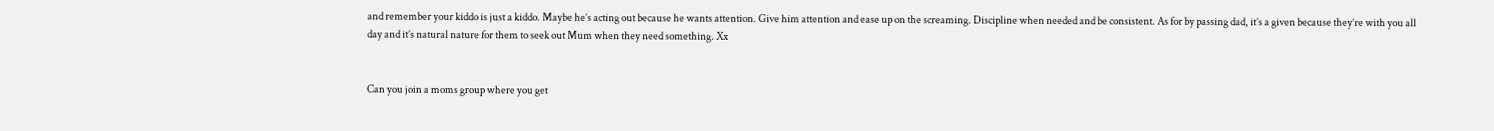and remember your kiddo is just a kiddo. Maybe he’s acting out because he wants attention. Give him attention and ease up on the screaming. Discipline when needed and be consistent. As for by passing dad, it’s a given because they’re with you all day and it’s natural nature for them to seek out Mum when they need something. Xx


Can you join a moms group where you get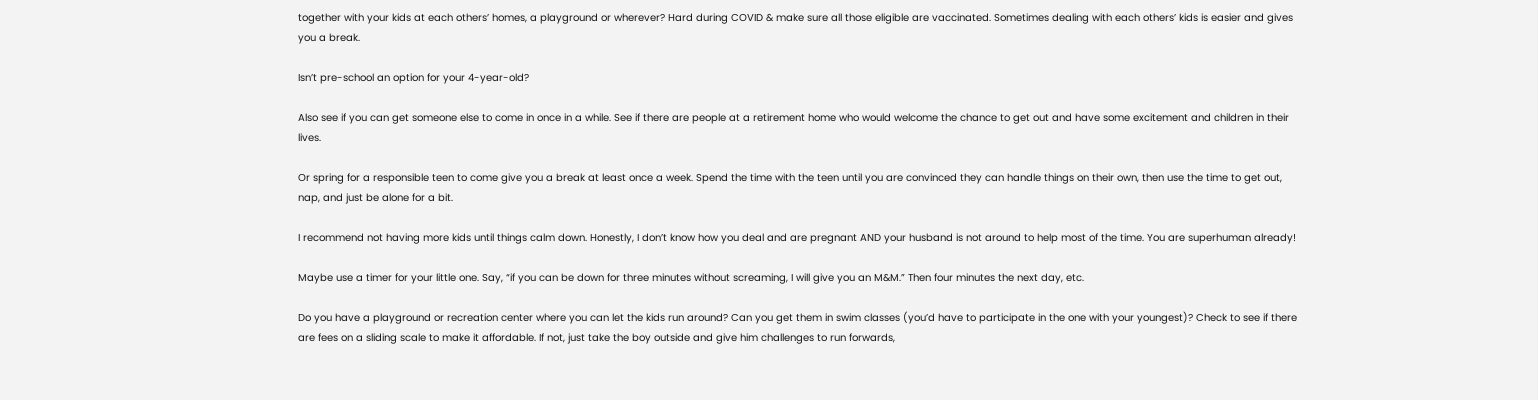together with your kids at each others’ homes, a playground or wherever? Hard during COVID & make sure all those eligible are vaccinated. Sometimes dealing with each others’ kids is easier and gives you a break.

Isn’t pre-school an option for your 4-year-old?

Also see if you can get someone else to come in once in a while. See if there are people at a retirement home who would welcome the chance to get out and have some excitement and children in their lives.

Or spring for a responsible teen to come give you a break at least once a week. Spend the time with the teen until you are convinced they can handle things on their own, then use the time to get out, nap, and just be alone for a bit.

I recommend not having more kids until things calm down. Honestly, I don’t know how you deal and are pregnant AND your husband is not around to help most of the time. You are superhuman already!

Maybe use a timer for your little one. Say, “if you can be down for three minutes without screaming, I will give you an M&M.” Then four minutes the next day, etc.

Do you have a playground or recreation center where you can let the kids run around? Can you get them in swim classes (you’d have to participate in the one with your youngest)? Check to see if there are fees on a sliding scale to make it affordable. If not, just take the boy outside and give him challenges to run forwards,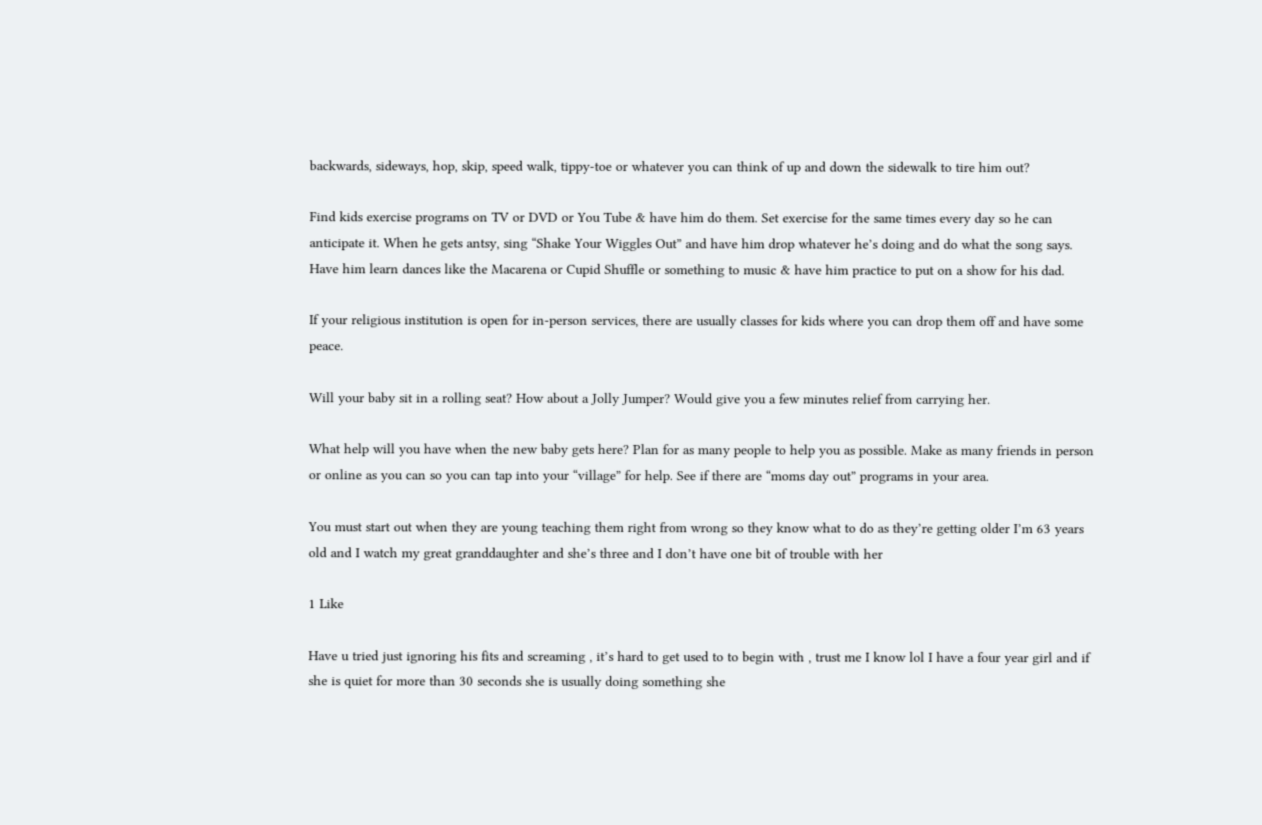backwards, sideways, hop, skip, speed walk, tippy-toe or whatever you can think of up and down the sidewalk to tire him out?

Find kids exercise programs on TV or DVD or You Tube & have him do them. Set exercise for the same times every day so he can anticipate it. When he gets antsy, sing “Shake Your Wiggles Out” and have him drop whatever he’s doing and do what the song says. Have him learn dances like the Macarena or Cupid Shuffle or something to music & have him practice to put on a show for his dad.

If your religious institution is open for in-person services, there are usually classes for kids where you can drop them off and have some peace.

Will your baby sit in a rolling seat? How about a Jolly Jumper? Would give you a few minutes relief from carrying her.

What help will you have when the new baby gets here? Plan for as many people to help you as possible. Make as many friends in person or online as you can so you can tap into your “village” for help. See if there are “moms day out” programs in your area.

You must start out when they are young teaching them right from wrong so they know what to do as they’re getting older I’m 63 years old and I watch my great granddaughter and she’s three and I don’t have one bit of trouble with her

1 Like

Have u tried just ignoring his fits and screaming , it’s hard to get used to to begin with , trust me I know lol I have a four year girl and if she is quiet for more than 30 seconds she is usually doing something she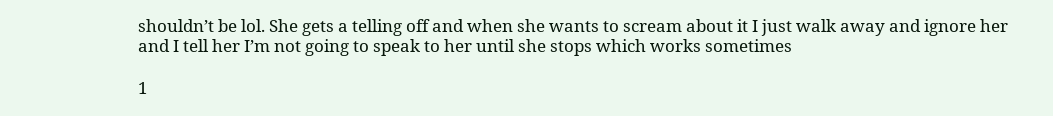shouldn’t be lol. She gets a telling off and when she wants to scream about it I just walk away and ignore her and I tell her I’m not going to speak to her until she stops which works sometimes

1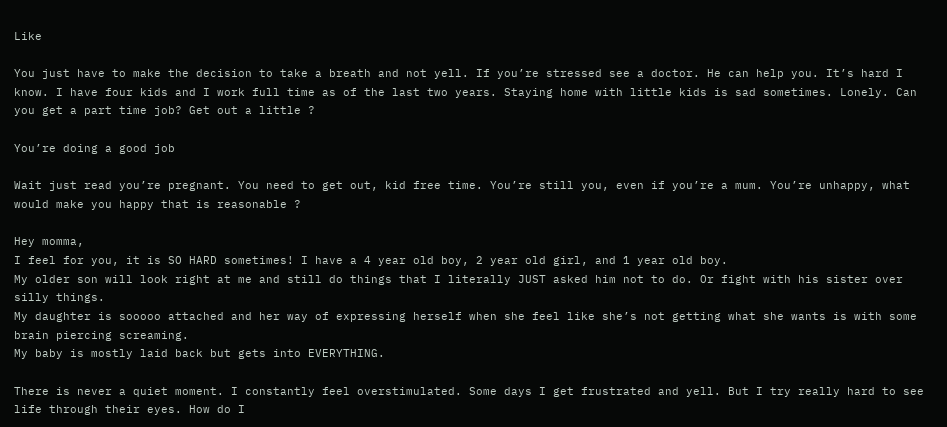Like

You just have to make the decision to take a breath and not yell. If you’re stressed see a doctor. He can help you. It’s hard I know. I have four kids and I work full time as of the last two years. Staying home with little kids is sad sometimes. Lonely. Can you get a part time job? Get out a little ?

You’re doing a good job

Wait just read you’re pregnant. You need to get out, kid free time. You’re still you, even if you’re a mum. You’re unhappy, what would make you happy that is reasonable ?

Hey momma,
I feel for you, it is SO HARD sometimes! I have a 4 year old boy, 2 year old girl, and 1 year old boy.
My older son will look right at me and still do things that I literally JUST asked him not to do. Or fight with his sister over silly things.
My daughter is sooooo attached and her way of expressing herself when she feel like she’s not getting what she wants is with some brain piercing screaming.
My baby is mostly laid back but gets into EVERYTHING.

There is never a quiet moment. I constantly feel overstimulated. Some days I get frustrated and yell. But I try really hard to see life through their eyes. How do I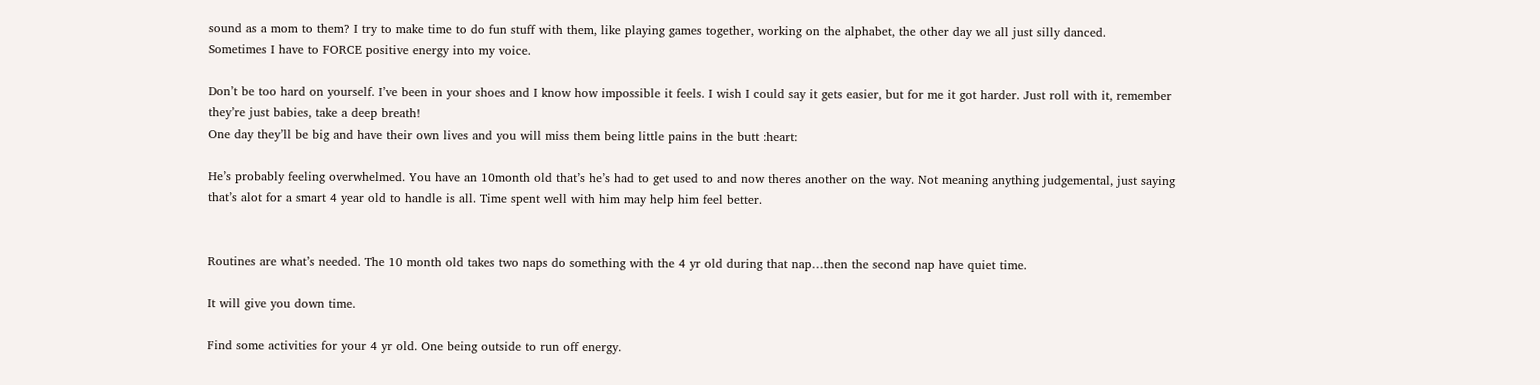sound as a mom to them? I try to make time to do fun stuff with them, like playing games together, working on the alphabet, the other day we all just silly danced.
Sometimes I have to FORCE positive energy into my voice.

Don’t be too hard on yourself. I’ve been in your shoes and I know how impossible it feels. I wish I could say it gets easier, but for me it got harder. Just roll with it, remember they’re just babies, take a deep breath!
One day they’ll be big and have their own lives and you will miss them being little pains in the butt :heart:

He’s probably feeling overwhelmed. You have an 10month old that’s he’s had to get used to and now theres another on the way. Not meaning anything judgemental, just saying that’s alot for a smart 4 year old to handle is all. Time spent well with him may help him feel better.


Routines are what’s needed. The 10 month old takes two naps do something with the 4 yr old during that nap…then the second nap have quiet time.

It will give you down time.

Find some activities for your 4 yr old. One being outside to run off energy.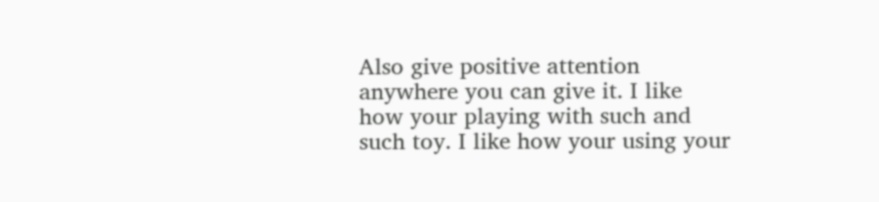Also give positive attention anywhere you can give it. I like how your playing with such and such toy. I like how your using your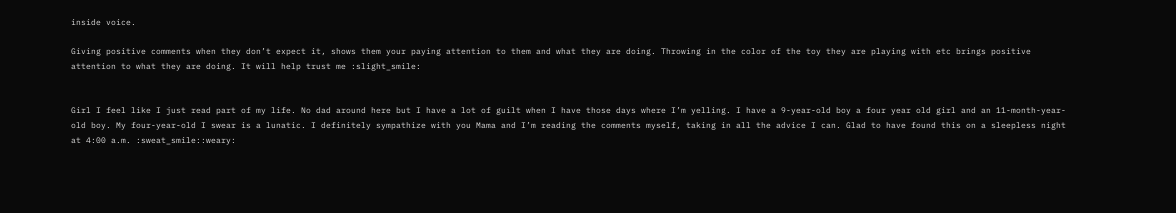inside voice.

Giving positive comments when they don’t expect it, shows them your paying attention to them and what they are doing. Throwing in the color of the toy they are playing with etc brings positive attention to what they are doing. It will help trust me :slight_smile:


Girl I feel like I just read part of my life. No dad around here but I have a lot of guilt when I have those days where I’m yelling. I have a 9-year-old boy a four year old girl and an 11-month-year-old boy. My four-year-old I swear is a lunatic. I definitely sympathize with you Mama and I’m reading the comments myself, taking in all the advice I can. Glad to have found this on a sleepless night at 4:00 a.m. :sweat_smile::weary: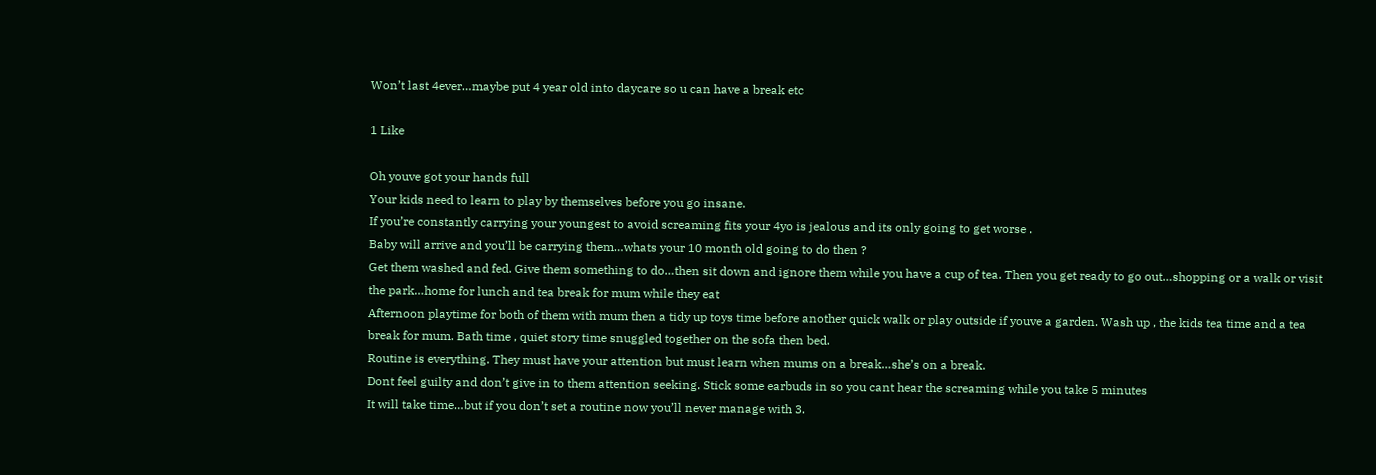Won’t last 4ever…maybe put 4 year old into daycare so u can have a break etc

1 Like

Oh youve got your hands full
Your kids need to learn to play by themselves before you go insane.
If you’re constantly carrying your youngest to avoid screaming fits your 4yo is jealous and its only going to get worse .
Baby will arrive and you’ll be carrying them…whats your 10 month old going to do then ?
Get them washed and fed. Give them something to do…then sit down and ignore them while you have a cup of tea. Then you get ready to go out…shopping or a walk or visit the park…home for lunch and tea break for mum while they eat
Afternoon playtime for both of them with mum then a tidy up toys time before another quick walk or play outside if youve a garden. Wash up , the kids tea time and a tea break for mum. Bath time , quiet story time snuggled together on the sofa then bed.
Routine is everything. They must have your attention but must learn when mums on a break…she’s on a break.
Dont feel guilty and don’t give in to them attention seeking. Stick some earbuds in so you cant hear the screaming while you take 5 minutes
It will take time…but if you don’t set a routine now you’ll never manage with 3.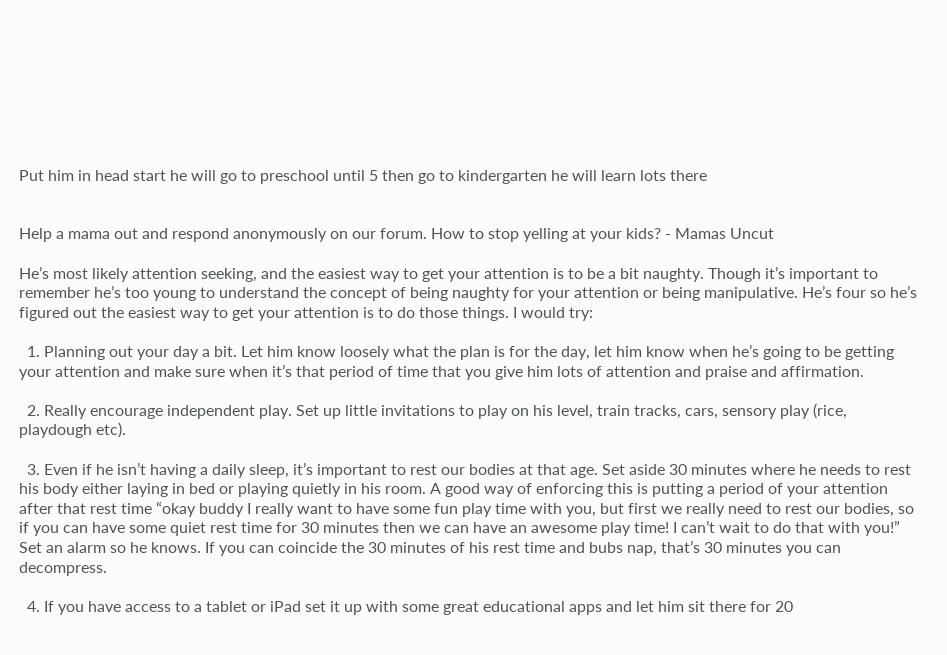Put him in head start he will go to preschool until 5 then go to kindergarten he will learn lots there


Help a mama out and respond anonymously on our forum. How to stop yelling at your kids? - Mamas Uncut

He’s most likely attention seeking, and the easiest way to get your attention is to be a bit naughty. Though it’s important to remember he’s too young to understand the concept of being naughty for your attention or being manipulative. He’s four so he’s figured out the easiest way to get your attention is to do those things. I would try:

  1. Planning out your day a bit. Let him know loosely what the plan is for the day, let him know when he’s going to be getting your attention and make sure when it’s that period of time that you give him lots of attention and praise and affirmation.

  2. Really encourage independent play. Set up little invitations to play on his level, train tracks, cars, sensory play (rice, playdough etc).

  3. Even if he isn’t having a daily sleep, it’s important to rest our bodies at that age. Set aside 30 minutes where he needs to rest his body either laying in bed or playing quietly in his room. A good way of enforcing this is putting a period of your attention after that rest time “okay buddy I really want to have some fun play time with you, but first we really need to rest our bodies, so if you can have some quiet rest time for 30 minutes then we can have an awesome play time! I can’t wait to do that with you!” Set an alarm so he knows. If you can coincide the 30 minutes of his rest time and bubs nap, that’s 30 minutes you can decompress.

  4. If you have access to a tablet or iPad set it up with some great educational apps and let him sit there for 20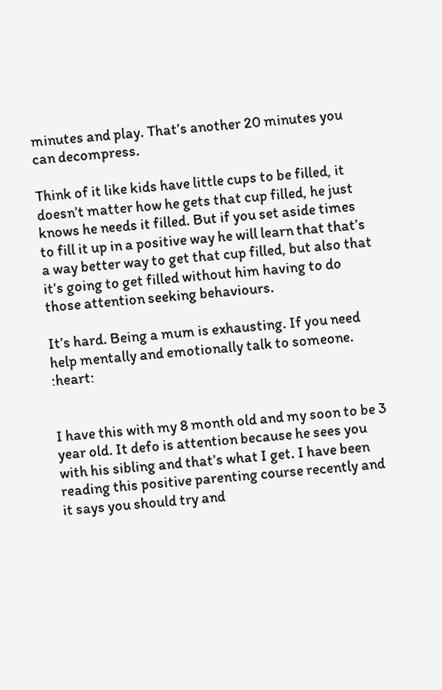minutes and play. That’s another 20 minutes you can decompress.

Think of it like kids have little cups to be filled, it doesn’t matter how he gets that cup filled, he just knows he needs it filled. But if you set aside times to fill it up in a positive way he will learn that that’s a way better way to get that cup filled, but also that it’s going to get filled without him having to do those attention seeking behaviours.

It’s hard. Being a mum is exhausting. If you need help mentally and emotionally talk to someone. :heart:


I have this with my 8 month old and my soon to be 3 year old. It defo is attention because he sees you with his sibling and that’s what I get. I have been reading this positive parenting course recently and it says you should try and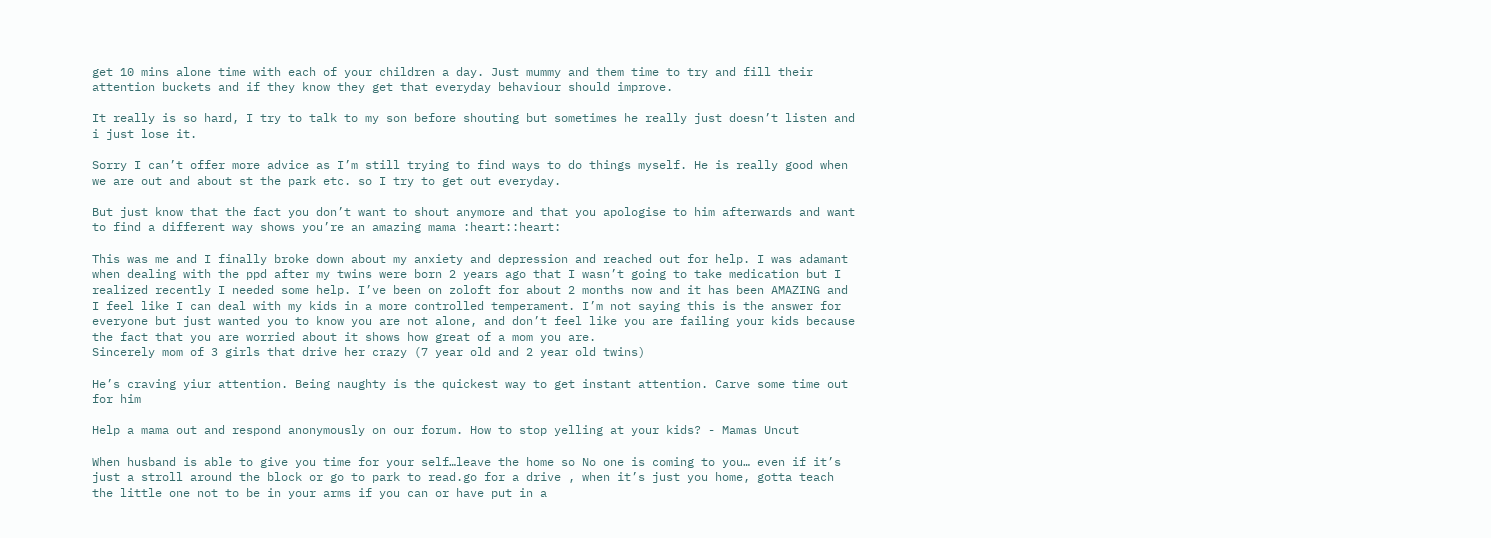get 10 mins alone time with each of your children a day. Just mummy and them time to try and fill their attention buckets and if they know they get that everyday behaviour should improve.

It really is so hard, I try to talk to my son before shouting but sometimes he really just doesn’t listen and i just lose it.

Sorry I can’t offer more advice as I’m still trying to find ways to do things myself. He is really good when we are out and about st the park etc. so I try to get out everyday.

But just know that the fact you don’t want to shout anymore and that you apologise to him afterwards and want to find a different way shows you’re an amazing mama :heart::heart:

This was me and I finally broke down about my anxiety and depression and reached out for help. I was adamant when dealing with the ppd after my twins were born 2 years ago that I wasn’t going to take medication but I realized recently I needed some help. I’ve been on zoloft for about 2 months now and it has been AMAZING and I feel like I can deal with my kids in a more controlled temperament. I’m not saying this is the answer for everyone but just wanted you to know you are not alone, and don’t feel like you are failing your kids because the fact that you are worried about it shows how great of a mom you are.
Sincerely mom of 3 girls that drive her crazy (7 year old and 2 year old twins)

He’s craving yiur attention. Being naughty is the quickest way to get instant attention. Carve some time out for him

Help a mama out and respond anonymously on our forum. How to stop yelling at your kids? - Mamas Uncut

When husband is able to give you time for your self…leave the home so No one is coming to you… even if it’s just a stroll around the block or go to park to read.go for a drive , when it’s just you home, gotta teach the little one not to be in your arms if you can or have put in a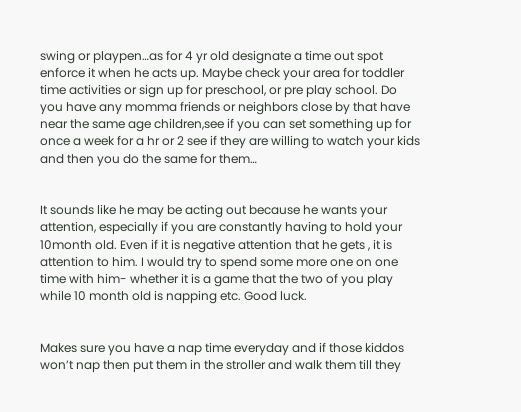swing or playpen…as for 4 yr old designate a time out spot enforce it when he acts up. Maybe check your area for toddler time activities or sign up for preschool, or pre play school. Do you have any momma friends or neighbors close by that have near the same age children,see if you can set something up for once a week for a hr or 2 see if they are willing to watch your kids and then you do the same for them…


It sounds like he may be acting out because he wants your attention, especially if you are constantly having to hold your 10month old. Even if it is negative attention that he gets , it is attention to him. I would try to spend some more one on one time with him- whether it is a game that the two of you play while 10 month old is napping etc. Good luck.


Makes sure you have a nap time everyday and if those kiddos won’t nap then put them in the stroller and walk them till they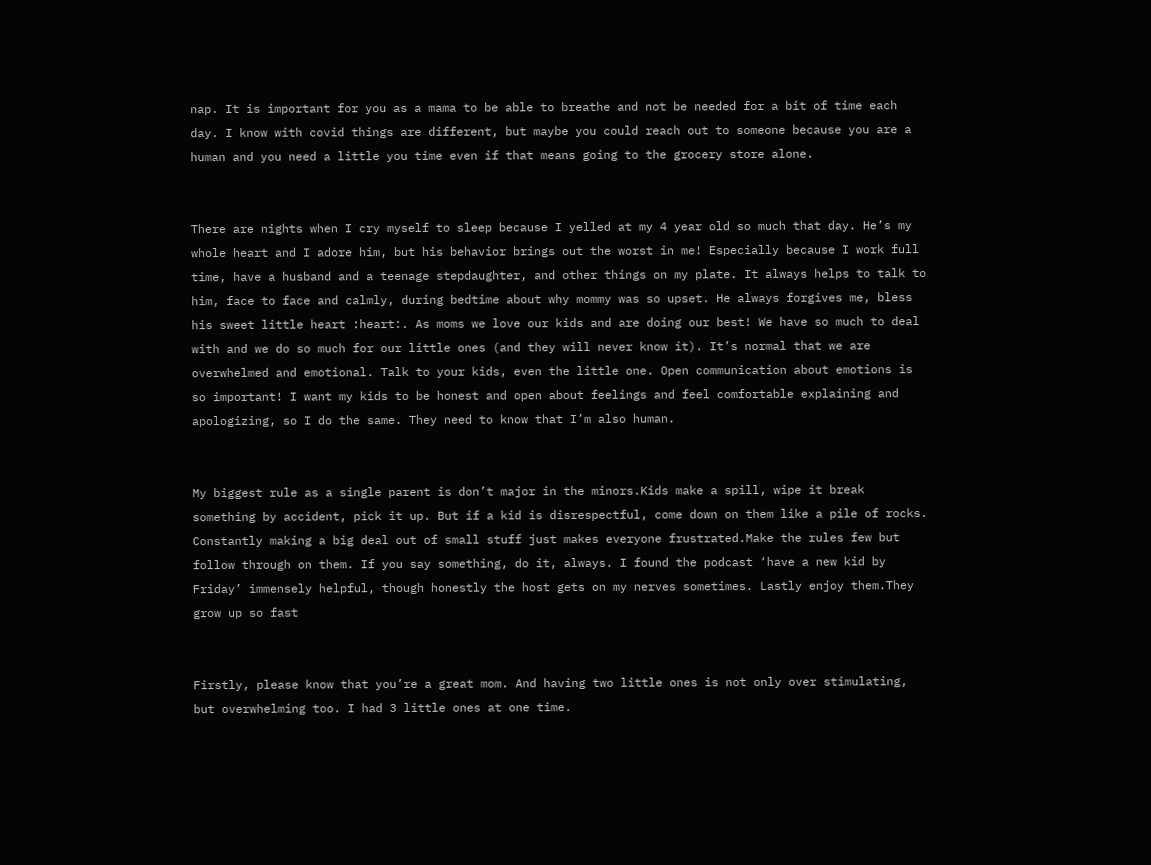nap. It is important for you as a mama to be able to breathe and not be needed for a bit of time each day. I know with covid things are different, but maybe you could reach out to someone because you are a human and you need a little you time even if that means going to the grocery store alone.


There are nights when I cry myself to sleep because I yelled at my 4 year old so much that day. He’s my whole heart and I adore him, but his behavior brings out the worst in me! Especially because I work full time, have a husband and a teenage stepdaughter, and other things on my plate. It always helps to talk to him, face to face and calmly, during bedtime about why mommy was so upset. He always forgives me, bless his sweet little heart :heart:. As moms we love our kids and are doing our best! We have so much to deal with and we do so much for our little ones (and they will never know it). It’s normal that we are overwhelmed and emotional. Talk to your kids, even the little one. Open communication about emotions is so important! I want my kids to be honest and open about feelings and feel comfortable explaining and apologizing, so I do the same. They need to know that I’m also human.


My biggest rule as a single parent is don’t major in the minors.Kids make a spill, wipe it break something by accident, pick it up. But if a kid is disrespectful, come down on them like a pile of rocks. Constantly making a big deal out of small stuff just makes everyone frustrated.Make the rules few but follow through on them. If you say something, do it, always. I found the podcast ‘have a new kid by Friday’ immensely helpful, though honestly the host gets on my nerves sometimes. Lastly enjoy them.They grow up so fast


Firstly, please know that you’re a great mom. And having two little ones is not only over stimulating, but overwhelming too. I had 3 little ones at one time.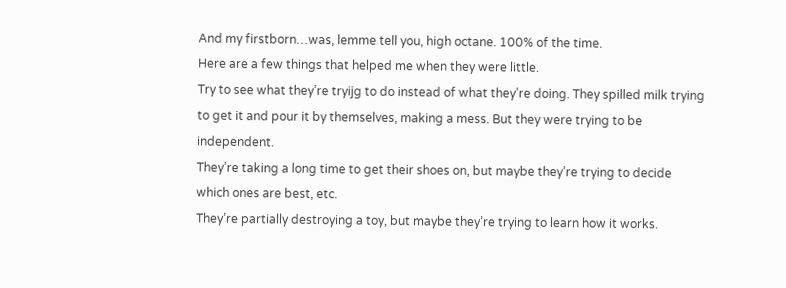And my firstborn…was, lemme tell you, high octane. 100% of the time.
Here are a few things that helped me when they were little.
Try to see what they’re tryijg to do instead of what they’re doing. They spilled milk trying to get it and pour it by themselves, making a mess. But they were trying to be independent.
They’re taking a long time to get their shoes on, but maybe they’re trying to decide which ones are best, etc.
They’re partially destroying a toy, but maybe they’re trying to learn how it works.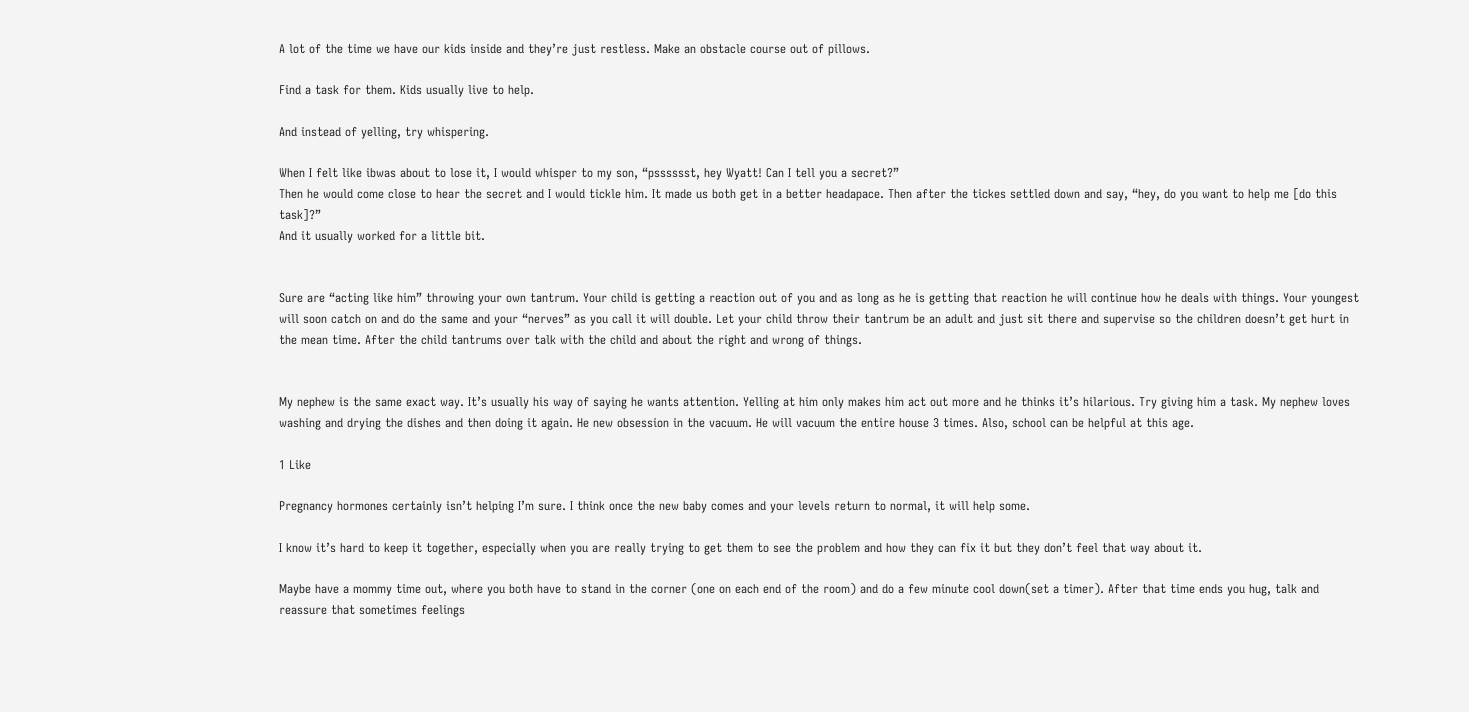A lot of the time we have our kids inside and they’re just restless. Make an obstacle course out of pillows.

Find a task for them. Kids usually live to help.

And instead of yelling, try whispering.

When I felt like ibwas about to lose it, I would whisper to my son, “psssssst, hey Wyatt! Can I tell you a secret?”
Then he would come close to hear the secret and I would tickle him. It made us both get in a better headapace. Then after the tickes settled down and say, “hey, do you want to help me [do this task]?”
And it usually worked for a little bit.


Sure are “acting like him” throwing your own tantrum. Your child is getting a reaction out of you and as long as he is getting that reaction he will continue how he deals with things. Your youngest will soon catch on and do the same and your “nerves” as you call it will double. Let your child throw their tantrum be an adult and just sit there and supervise so the children doesn’t get hurt in the mean time. After the child tantrums over talk with the child and about the right and wrong of things.


My nephew is the same exact way. It’s usually his way of saying he wants attention. Yelling at him only makes him act out more and he thinks it’s hilarious. Try giving him a task. My nephew loves washing and drying the dishes and then doing it again. He new obsession in the vacuum. He will vacuum the entire house 3 times. Also, school can be helpful at this age.

1 Like

Pregnancy hormones certainly isn’t helping I’m sure. I think once the new baby comes and your levels return to normal, it will help some.

I know it’s hard to keep it together, especially when you are really trying to get them to see the problem and how they can fix it but they don’t feel that way about it.

Maybe have a mommy time out, where you both have to stand in the corner (one on each end of the room) and do a few minute cool down(set a timer). After that time ends you hug, talk and reassure that sometimes feelings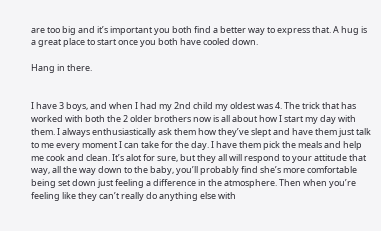are too big and it’s important you both find a better way to express that. A hug is a great place to start once you both have cooled down.

Hang in there.


I have 3 boys, and when I had my 2nd child my oldest was 4. The trick that has worked with both the 2 older brothers now is all about how I start my day with them. I always enthusiastically ask them how they’ve slept and have them just talk to me every moment I can take for the day. I have them pick the meals and help me cook and clean. It’s alot for sure, but they all will respond to your attitude that way, all the way down to the baby, you’ll probably find she’s more comfortable being set down just feeling a difference in the atmosphere. Then when you’re feeling like they can’t really do anything else with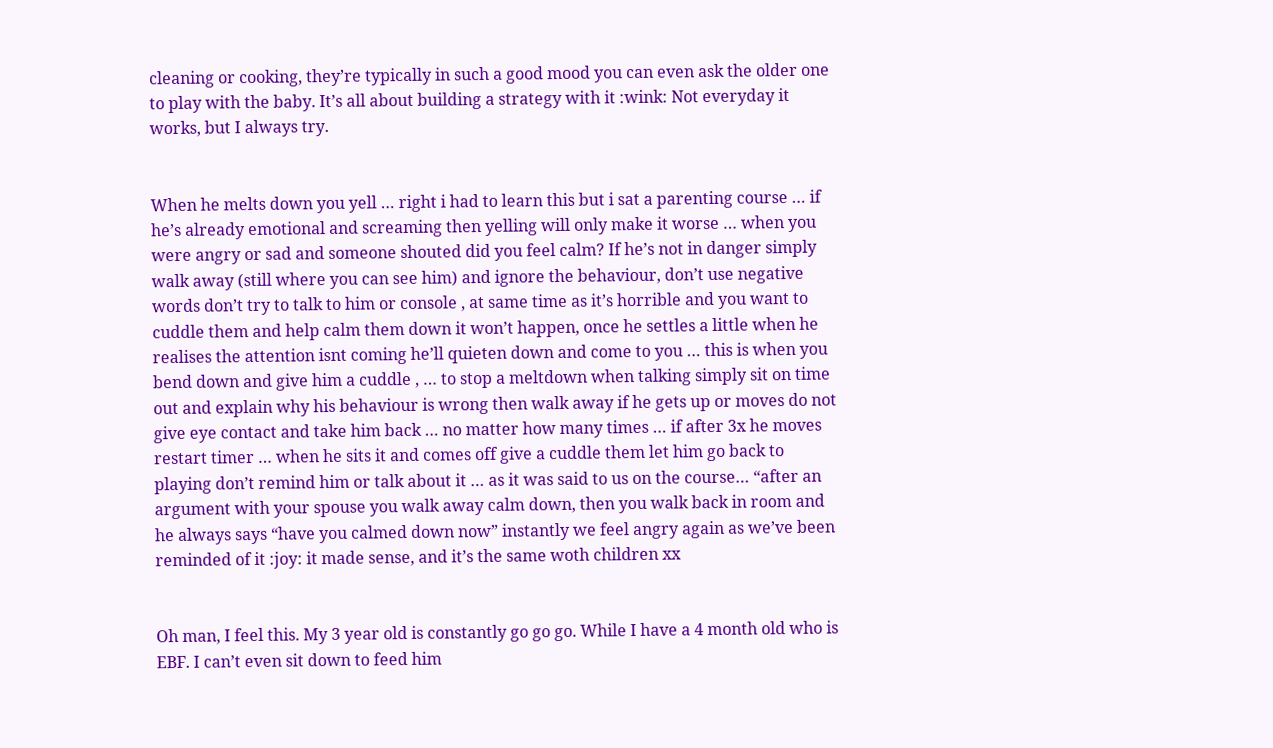cleaning or cooking, they’re typically in such a good mood you can even ask the older one to play with the baby. It’s all about building a strategy with it :wink: Not everyday it works, but I always try.


When he melts down you yell … right i had to learn this but i sat a parenting course … if he’s already emotional and screaming then yelling will only make it worse … when you were angry or sad and someone shouted did you feel calm? If he’s not in danger simply walk away (still where you can see him) and ignore the behaviour, don’t use negative words don’t try to talk to him or console , at same time as it’s horrible and you want to cuddle them and help calm them down it won’t happen, once he settles a little when he realises the attention isnt coming he’ll quieten down and come to you … this is when you bend down and give him a cuddle , … to stop a meltdown when talking simply sit on time out and explain why his behaviour is wrong then walk away if he gets up or moves do not give eye contact and take him back … no matter how many times … if after 3x he moves restart timer … when he sits it and comes off give a cuddle them let him go back to playing don’t remind him or talk about it … as it was said to us on the course… “after an argument with your spouse you walk away calm down, then you walk back in room and he always says “have you calmed down now” instantly we feel angry again as we’ve been reminded of it :joy: it made sense, and it’s the same woth children xx


Oh man, I feel this. My 3 year old is constantly go go go. While I have a 4 month old who is EBF. I can’t even sit down to feed him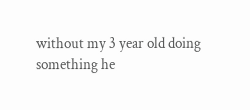without my 3 year old doing something he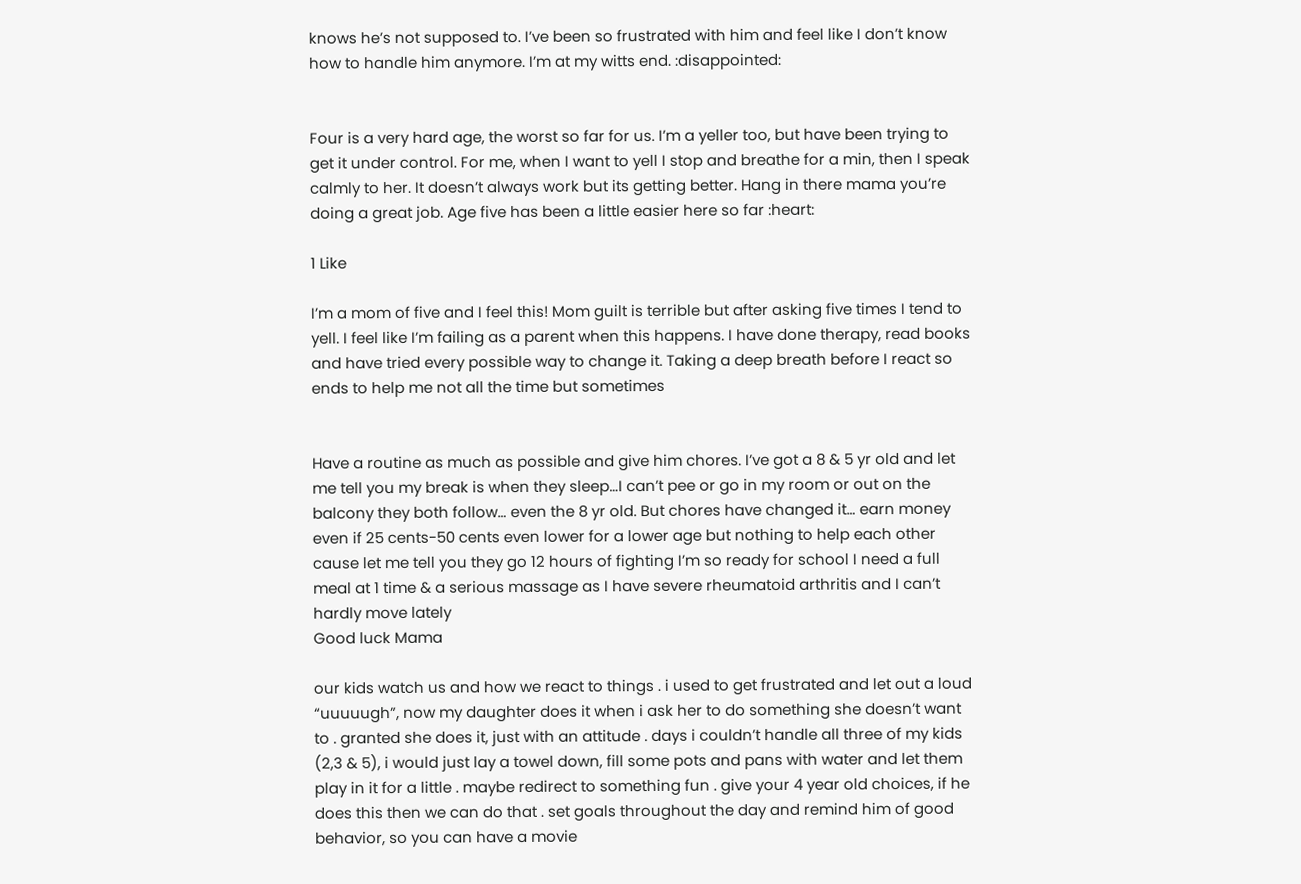knows he’s not supposed to. I’ve been so frustrated with him and feel like I don’t know how to handle him anymore. I’m at my witts end. :disappointed:


Four is a very hard age, the worst so far for us. I’m a yeller too, but have been trying to get it under control. For me, when I want to yell I stop and breathe for a min, then I speak calmly to her. It doesn’t always work but its getting better. Hang in there mama you’re doing a great job. Age five has been a little easier here so far :heart:

1 Like

I’m a mom of five and I feel this! Mom guilt is terrible but after asking five times I tend to yell. I feel like I’m failing as a parent when this happens. I have done therapy, read books and have tried every possible way to change it. Taking a deep breath before I react so ends to help me not all the time but sometimes


Have a routine as much as possible and give him chores. I’ve got a 8 & 5 yr old and let me tell you my break is when they sleep…I can’t pee or go in my room or out on the balcony they both follow… even the 8 yr old. But chores have changed it… earn money even if 25 cents-50 cents even lower for a lower age but nothing to help each other cause let me tell you they go 12 hours of fighting I’m so ready for school I need a full meal at 1 time & a serious massage as I have severe rheumatoid arthritis and I can’t hardly move lately
Good luck Mama

our kids watch us and how we react to things . i used to get frustrated and let out a loud “uuuuugh”, now my daughter does it when i ask her to do something she doesn’t want to . granted she does it, just with an attitude . days i couldn’t handle all three of my kids (2,3 & 5), i would just lay a towel down, fill some pots and pans with water and let them play in it for a little . maybe redirect to something fun . give your 4 year old choices, if he does this then we can do that . set goals throughout the day and remind him of good behavior, so you can have a movie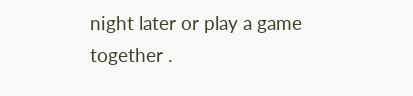night later or play a game together .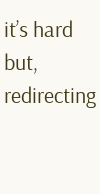it’s hard but, redirecting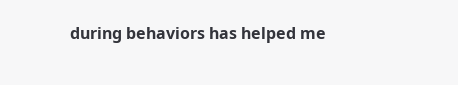during behaviors has helped me